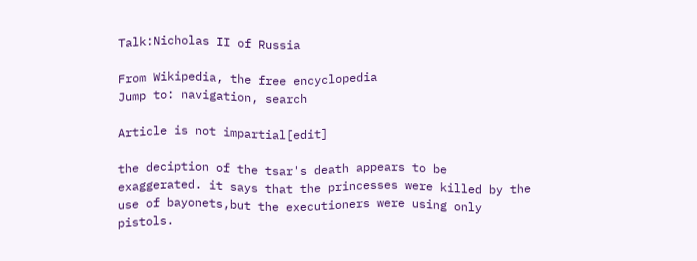Talk:Nicholas II of Russia

From Wikipedia, the free encyclopedia
Jump to: navigation, search

Article is not impartial[edit]

the deciption of the tsar's death appears to be exaggerated. it says that the princesses were killed by the use of bayonets,but the executioners were using only pistols.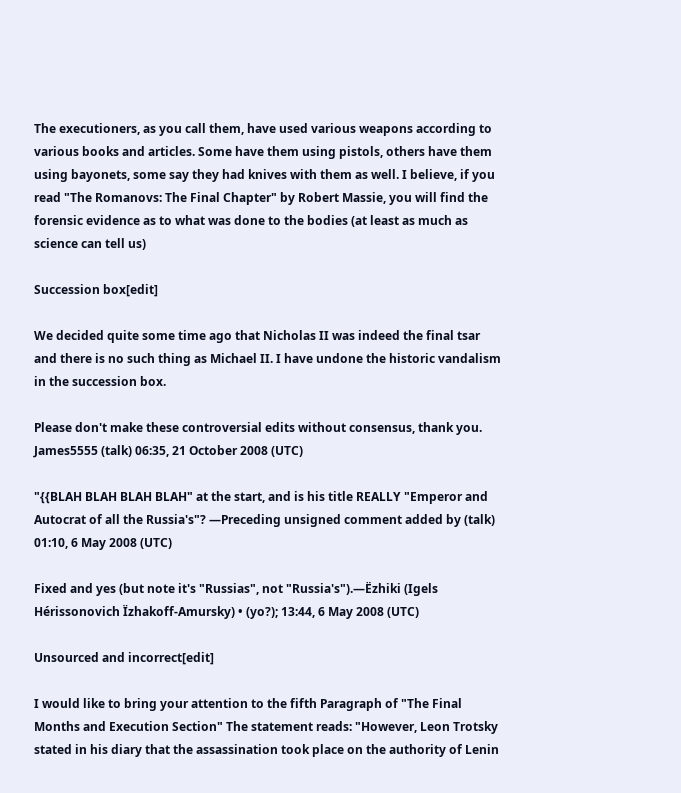The executioners, as you call them, have used various weapons according to various books and articles. Some have them using pistols, others have them using bayonets, some say they had knives with them as well. I believe, if you read "The Romanovs: The Final Chapter" by Robert Massie, you will find the forensic evidence as to what was done to the bodies (at least as much as science can tell us)

Succession box[edit]

We decided quite some time ago that Nicholas II was indeed the final tsar and there is no such thing as Michael II. I have undone the historic vandalism in the succession box.

Please don't make these controversial edits without consensus, thank you. James5555 (talk) 06:35, 21 October 2008 (UTC)

"{{BLAH BLAH BLAH BLAH" at the start, and is his title REALLY "Emperor and Autocrat of all the Russia's"? —Preceding unsigned comment added by (talk) 01:10, 6 May 2008 (UTC)

Fixed and yes (but note it's "Russias", not "Russia's").—Ëzhiki (Igels Hérissonovich Ïzhakoff-Amursky) • (yo?); 13:44, 6 May 2008 (UTC)

Unsourced and incorrect[edit]

I would like to bring your attention to the fifth Paragraph of "The Final Months and Execution Section" The statement reads: "However, Leon Trotsky stated in his diary that the assassination took place on the authority of Lenin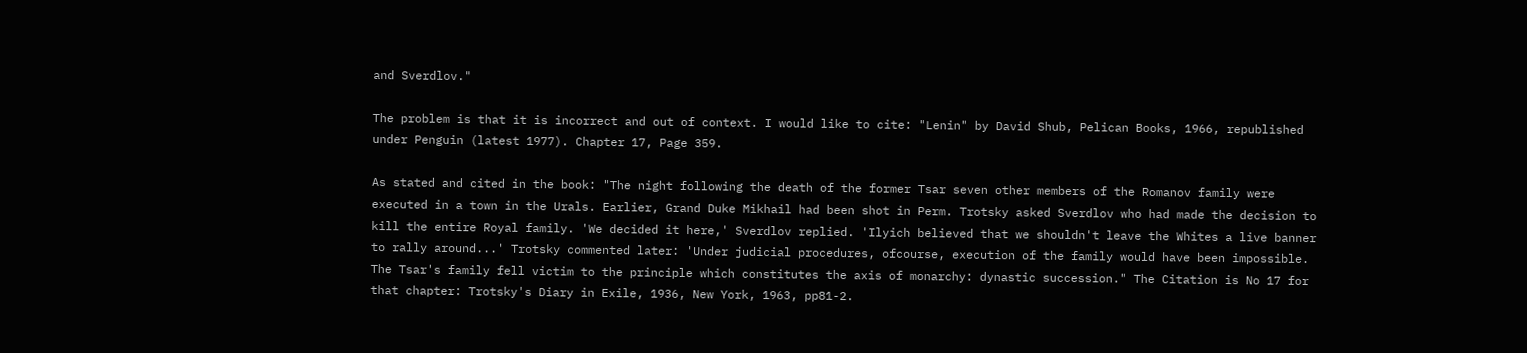and Sverdlov."

The problem is that it is incorrect and out of context. I would like to cite: "Lenin" by David Shub, Pelican Books, 1966, republished under Penguin (latest 1977). Chapter 17, Page 359.

As stated and cited in the book: "The night following the death of the former Tsar seven other members of the Romanov family were executed in a town in the Urals. Earlier, Grand Duke Mikhail had been shot in Perm. Trotsky asked Sverdlov who had made the decision to kill the entire Royal family. 'We decided it here,' Sverdlov replied. 'Ilyich believed that we shouldn't leave the Whites a live banner to rally around...' Trotsky commented later: 'Under judicial procedures, ofcourse, execution of the family would have been impossible. The Tsar's family fell victim to the principle which constitutes the axis of monarchy: dynastic succession." The Citation is No 17 for that chapter: Trotsky's Diary in Exile, 1936, New York, 1963, pp81-2.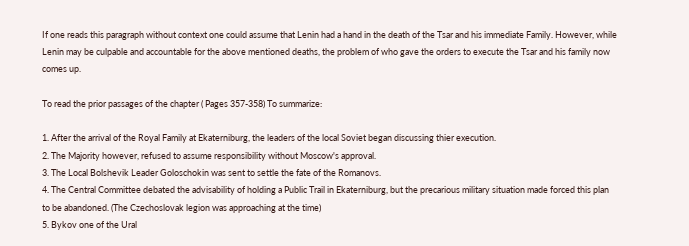If one reads this paragraph without context one could assume that Lenin had a hand in the death of the Tsar and his immediate Family. However, while Lenin may be culpable and accountable for the above mentioned deaths, the problem of who gave the orders to execute the Tsar and his family now comes up.

To read the prior passages of the chapter ( Pages 357-358) To summarize:

1. After the arrival of the Royal Family at Ekaterniburg, the leaders of the local Soviet began discussing thier execution.
2. The Majority however, refused to assume responsibility without Moscow's approval.
3. The Local Bolshevik Leader Goloschokin was sent to settle the fate of the Romanovs.
4. The Central Committee debated the advisability of holding a Public Trail in Ekaterniburg, but the precarious military situation made forced this plan to be abandoned. (The Czechoslovak legion was approaching at the time)
5. Bykov one of the Ural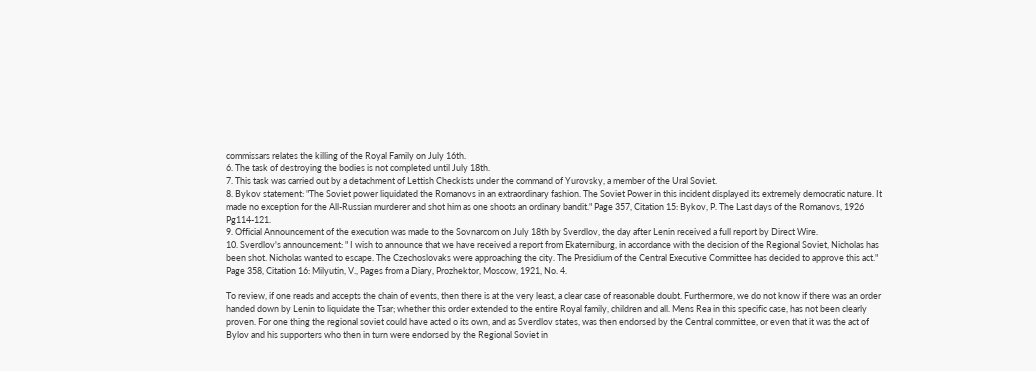commissars relates the killing of the Royal Family on July 16th.
6. The task of destroying the bodies is not completed until July 18th.
7. This task was carried out by a detachment of Lettish Checkists under the command of Yurovsky, a member of the Ural Soviet.
8. Bykov statement: "The Soviet power liquidated the Romanovs in an extraordinary fashion. The Soviet Power in this incident displayed its extremely democratic nature. It made no exception for the All-Russian murderer and shot him as one shoots an ordinary bandit." Page 357, Citation 15: Bykov, P. The Last days of the Romanovs, 1926 Pg114-121.
9. Official Announcement of the execution was made to the Sovnarcom on July 18th by Sverdlov, the day after Lenin received a full report by Direct Wire.
10. Sverdlov's announcement: " I wish to announce that we have received a report from Ekaterniburg, in accordance with the decision of the Regional Soviet, Nicholas has been shot. Nicholas wanted to escape. The Czechoslovaks were approaching the city. The Presidium of the Central Executive Committee has decided to approve this act." Page 358, Citation 16: Milyutin, V., Pages from a Diary, Prozhektor, Moscow, 1921, No. 4.

To review, if one reads and accepts the chain of events, then there is at the very least, a clear case of reasonable doubt. Furthermore, we do not know if there was an order handed down by Lenin to liquidate the Tsar; whether this order extended to the entire Royal family, children and all. Mens Rea in this specific case, has not been clearly proven. For one thing the regional soviet could have acted o its own, and as Sverdlov states, was then endorsed by the Central committee, or even that it was the act of Bylov and his supporters who then in turn were endorsed by the Regional Soviet in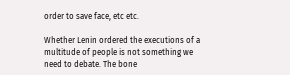order to save face, etc etc.

Whether Lenin ordered the executions of a multitude of people is not something we need to debate. The bone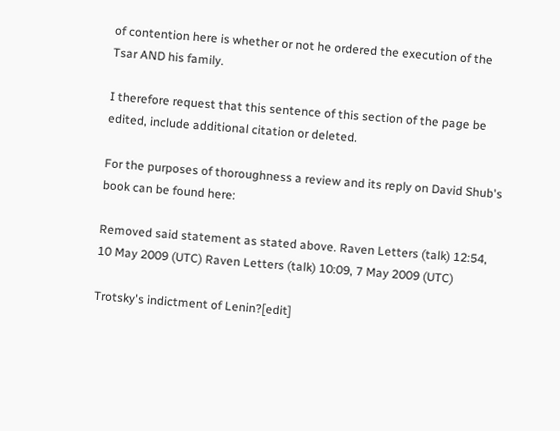of contention here is whether or not he ordered the execution of the Tsar AND his family.

I therefore request that this sentence of this section of the page be edited, include additional citation or deleted.

For the purposes of thoroughness a review and its reply on David Shub's book can be found here:

Removed said statement as stated above. Raven Letters (talk) 12:54, 10 May 2009 (UTC) Raven Letters (talk) 10:09, 7 May 2009 (UTC)

Trotsky's indictment of Lenin?[edit]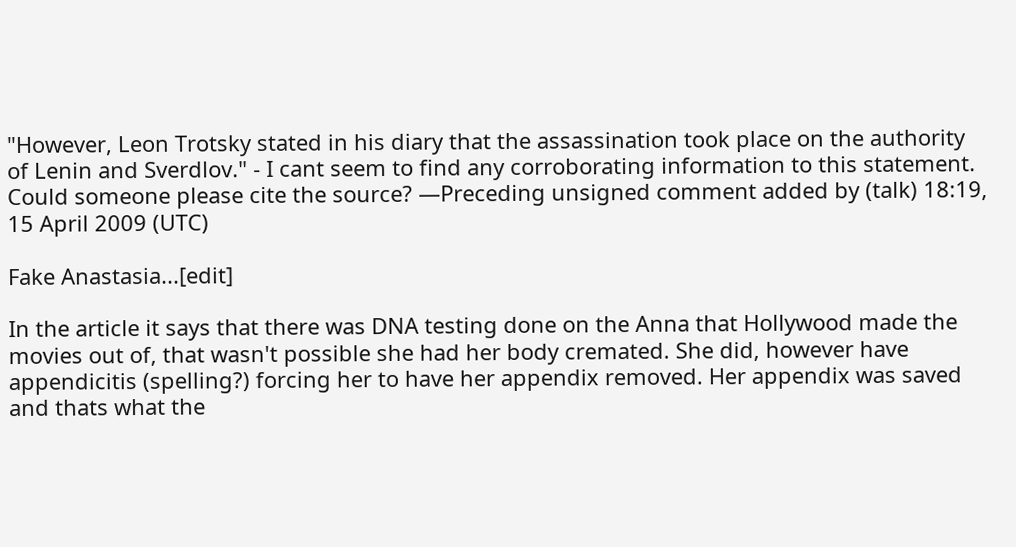"However, Leon Trotsky stated in his diary that the assassination took place on the authority of Lenin and Sverdlov." - I cant seem to find any corroborating information to this statement. Could someone please cite the source? —Preceding unsigned comment added by (talk) 18:19, 15 April 2009 (UTC)

Fake Anastasia...[edit]

In the article it says that there was DNA testing done on the Anna that Hollywood made the movies out of, that wasn't possible she had her body cremated. She did, however have appendicitis (spelling?) forcing her to have her appendix removed. Her appendix was saved and thats what the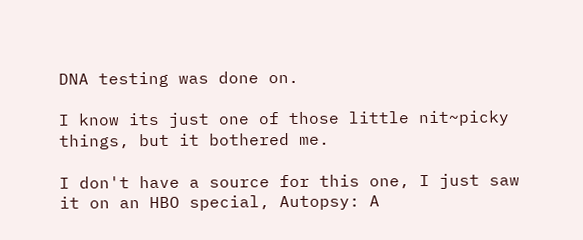DNA testing was done on.

I know its just one of those little nit~picky things, but it bothered me.

I don't have a source for this one, I just saw it on an HBO special, Autopsy: A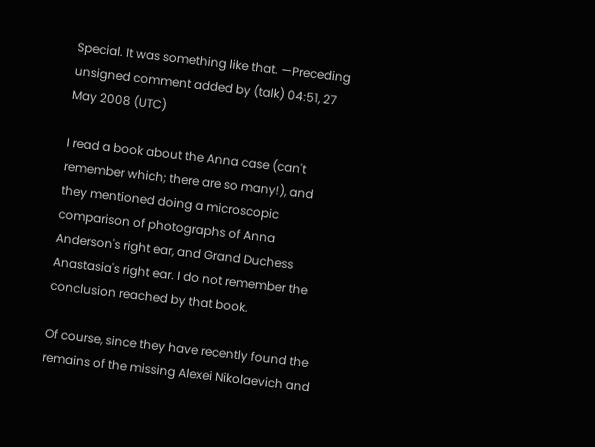Special. It was something like that. —Preceding unsigned comment added by (talk) 04:51, 27 May 2008 (UTC)

I read a book about the Anna case (can't remember which; there are so many!), and they mentioned doing a microscopic comparison of photographs of Anna Anderson's right ear, and Grand Duchess Anastasia's right ear. I do not remember the conclusion reached by that book.

Of course, since they have recently found the remains of the missing Alexei Nikolaevich and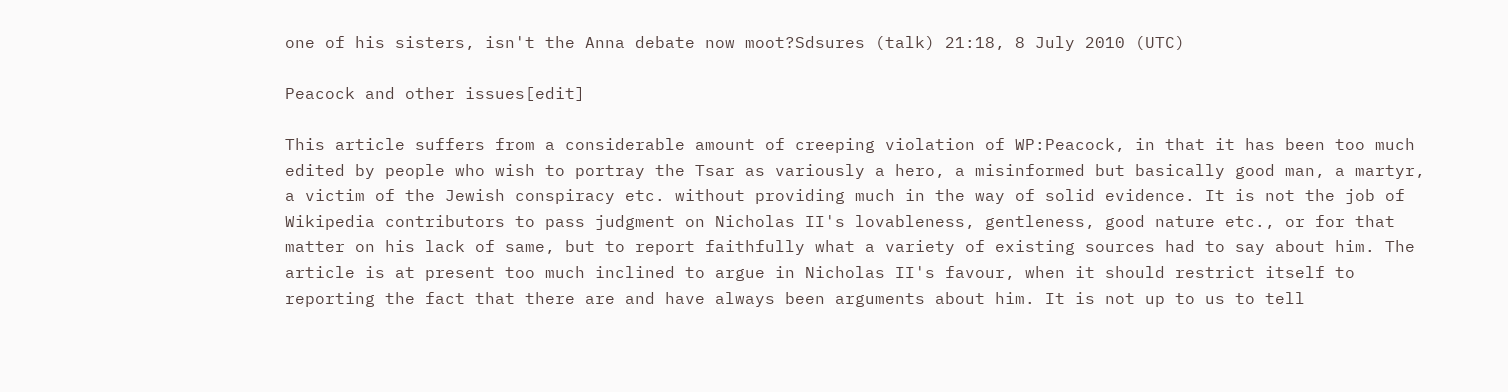one of his sisters, isn't the Anna debate now moot?Sdsures (talk) 21:18, 8 July 2010 (UTC)

Peacock and other issues[edit]

This article suffers from a considerable amount of creeping violation of WP:Peacock, in that it has been too much edited by people who wish to portray the Tsar as variously a hero, a misinformed but basically good man, a martyr, a victim of the Jewish conspiracy etc. without providing much in the way of solid evidence. It is not the job of Wikipedia contributors to pass judgment on Nicholas II's lovableness, gentleness, good nature etc., or for that matter on his lack of same, but to report faithfully what a variety of existing sources had to say about him. The article is at present too much inclined to argue in Nicholas II's favour, when it should restrict itself to reporting the fact that there are and have always been arguments about him. It is not up to us to tell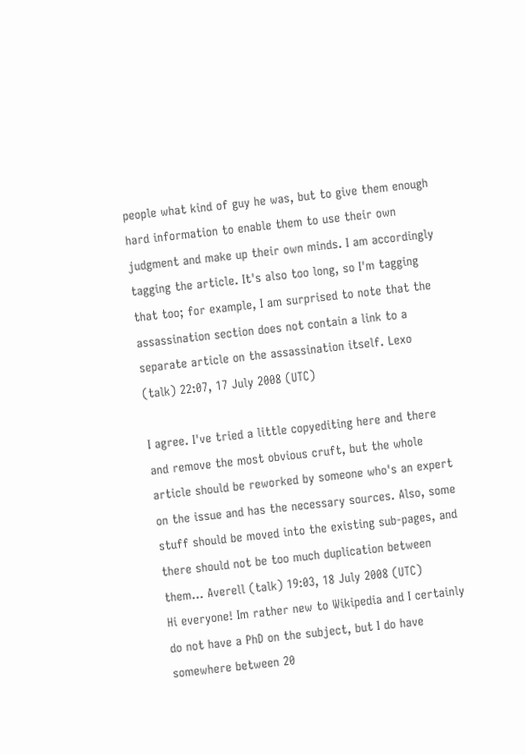people what kind of guy he was, but to give them enough hard information to enable them to use their own judgment and make up their own minds. I am accordingly tagging the article. It's also too long, so I'm tagging that too; for example, I am surprised to note that the assassination section does not contain a link to a separate article on the assassination itself. Lexo (talk) 22:07, 17 July 2008 (UTC)

I agree. I've tried a little copyediting here and there and remove the most obvious cruft, but the whole article should be reworked by someone who's an expert on the issue and has the necessary sources. Also, some stuff should be moved into the existing sub-pages, and there should not be too much duplication between them... Averell (talk) 19:03, 18 July 2008 (UTC)
Hi everyone! Im rather new to Wikipedia and I certainly do not have a PhD on the subject, but I do have somewhere between 20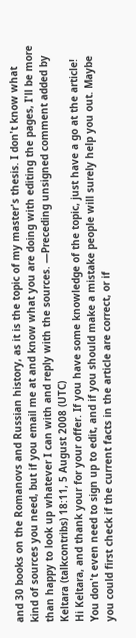and 30 books on the Romanovs and Russian history, as it is the topic of my master's thesis. I don't know what kind of sources you need, but if you email me at and know what you are doing with editing the pages, I'll be more than happy to look up whatever I can with and reply with the sources. —Preceding unsigned comment added by Keltara (talkcontribs) 18:11, 5 August 2008 (UTC)
Hi Keltara, and thank your for your offer. If you have some knowledge of the topic, just have a go at the article! You don't even need to sign up to edit, and if you should make a mistake people will surely help you out. Maybe you could first check if the current facts in the article are correct, or if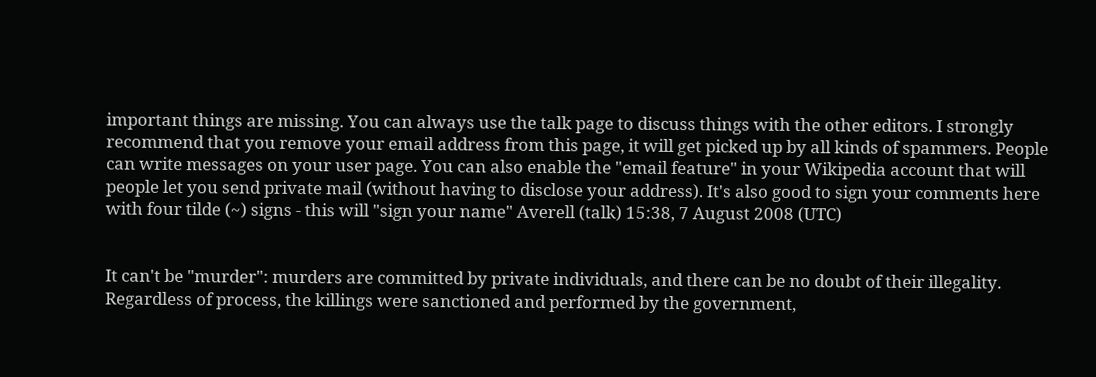important things are missing. You can always use the talk page to discuss things with the other editors. I strongly recommend that you remove your email address from this page, it will get picked up by all kinds of spammers. People can write messages on your user page. You can also enable the "email feature" in your Wikipedia account that will people let you send private mail (without having to disclose your address). It's also good to sign your comments here with four tilde (~) signs - this will "sign your name" Averell (talk) 15:38, 7 August 2008 (UTC)


It can't be "murder": murders are committed by private individuals, and there can be no doubt of their illegality. Regardless of process, the killings were sanctioned and performed by the government,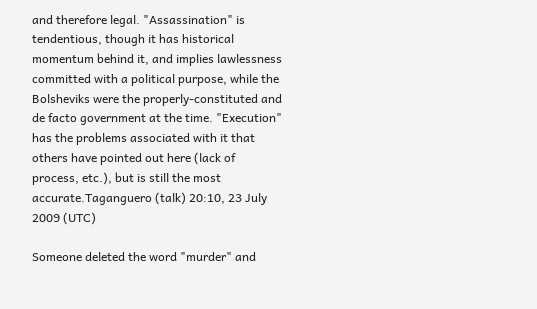and therefore legal. "Assassination" is tendentious, though it has historical momentum behind it, and implies lawlessness committed with a political purpose, while the Bolsheviks were the properly-constituted and de facto government at the time. "Execution" has the problems associated with it that others have pointed out here (lack of process, etc.), but is still the most accurate.Taganguero (talk) 20:10, 23 July 2009 (UTC)

Someone deleted the word "murder" and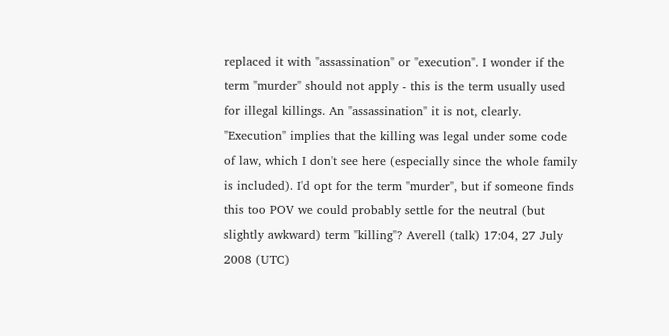replaced it with "assassination" or "execution". I wonder if the term "murder" should not apply - this is the term usually used for illegal killings. An "assassination" it is not, clearly. "Execution" implies that the killing was legal under some code of law, which I don't see here (especially since the whole family is included). I'd opt for the term "murder", but if someone finds this too POV we could probably settle for the neutral (but slightly awkward) term "killing"? Averell (talk) 17:04, 27 July 2008 (UTC)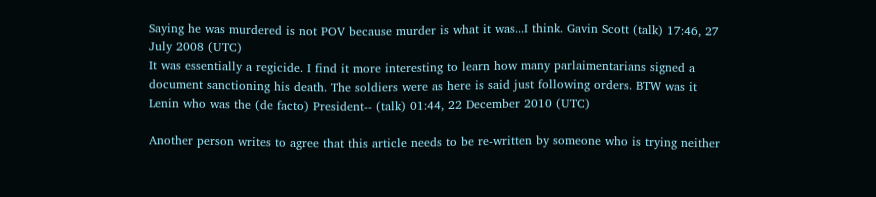Saying he was murdered is not POV because murder is what it was...I think. Gavin Scott (talk) 17:46, 27 July 2008 (UTC)
It was essentially a regicide. I find it more interesting to learn how many parlaimentarians signed a document sanctioning his death. The soldiers were as here is said just following orders. BTW was it Lenin who was the (de facto) President-- (talk) 01:44, 22 December 2010 (UTC)

Another person writes to agree that this article needs to be re-written by someone who is trying neither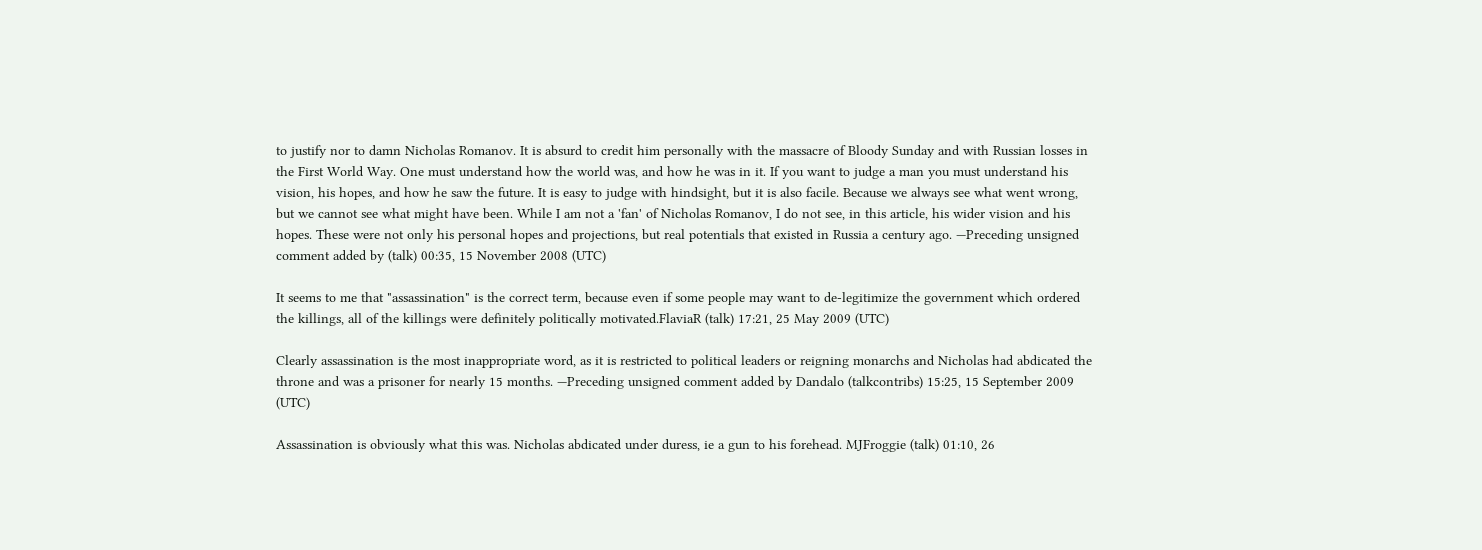to justify nor to damn Nicholas Romanov. It is absurd to credit him personally with the massacre of Bloody Sunday and with Russian losses in the First World Way. One must understand how the world was, and how he was in it. If you want to judge a man you must understand his vision, his hopes, and how he saw the future. It is easy to judge with hindsight, but it is also facile. Because we always see what went wrong, but we cannot see what might have been. While I am not a 'fan' of Nicholas Romanov, I do not see, in this article, his wider vision and his hopes. These were not only his personal hopes and projections, but real potentials that existed in Russia a century ago. —Preceding unsigned comment added by (talk) 00:35, 15 November 2008 (UTC)

It seems to me that "assassination" is the correct term, because even if some people may want to de-legitimize the government which ordered the killings, all of the killings were definitely politically motivated.FlaviaR (talk) 17:21, 25 May 2009 (UTC)

Clearly assassination is the most inappropriate word, as it is restricted to political leaders or reigning monarchs and Nicholas had abdicated the throne and was a prisoner for nearly 15 months. —Preceding unsigned comment added by Dandalo (talkcontribs) 15:25, 15 September 2009 (UTC)

Assassination is obviously what this was. Nicholas abdicated under duress, ie a gun to his forehead. MJFroggie (talk) 01:10, 26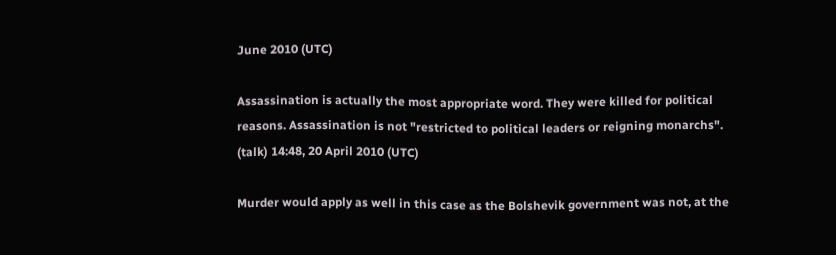June 2010 (UTC)

Assassination is actually the most appropriate word. They were killed for political reasons. Assassination is not "restricted to political leaders or reigning monarchs". (talk) 14:48, 20 April 2010 (UTC)

Murder would apply as well in this case as the Bolshevik government was not, at the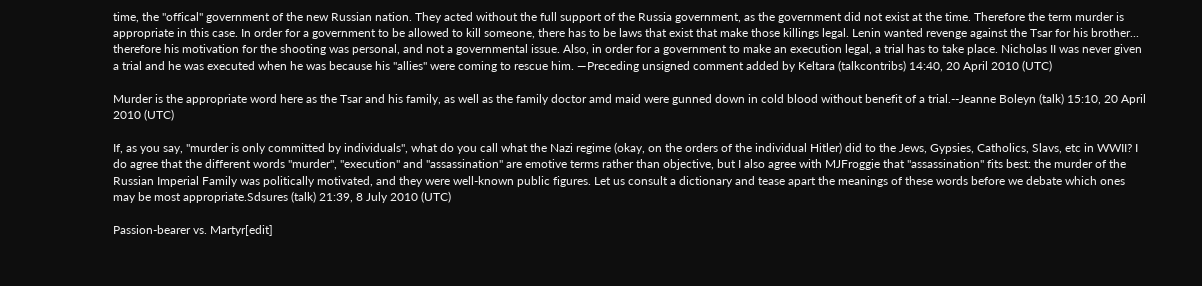time, the "offical" government of the new Russian nation. They acted without the full support of the Russia government, as the government did not exist at the time. Therefore the term murder is appropriate in this case. In order for a government to be allowed to kill someone, there has to be laws that exist that make those killings legal. Lenin wanted revenge against the Tsar for his brother... therefore his motivation for the shooting was personal, and not a governmental issue. Also, in order for a government to make an execution legal, a trial has to take place. Nicholas II was never given a trial and he was executed when he was because his "allies" were coming to rescue him. —Preceding unsigned comment added by Keltara (talkcontribs) 14:40, 20 April 2010 (UTC)

Murder is the appropriate word here as the Tsar and his family, as well as the family doctor amd maid were gunned down in cold blood without benefit of a trial.--Jeanne Boleyn (talk) 15:10, 20 April 2010 (UTC)

If, as you say, "murder is only committed by individuals", what do you call what the Nazi regime (okay, on the orders of the individual Hitler) did to the Jews, Gypsies, Catholics, Slavs, etc in WWII? I do agree that the different words "murder", "execution" and "assassination" are emotive terms rather than objective, but I also agree with MJFroggie that "assassination" fits best: the murder of the Russian Imperial Family was politically motivated, and they were well-known public figures. Let us consult a dictionary and tease apart the meanings of these words before we debate which ones may be most appropriate.Sdsures (talk) 21:39, 8 July 2010 (UTC)

Passion-bearer vs. Martyr[edit]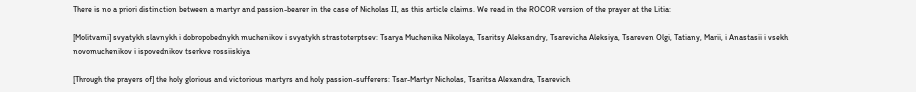There is no a priori distinction between a martyr and passion-bearer in the case of Nicholas II, as this article claims. We read in the ROCOR version of the prayer at the Litia:

[Molitvami] svyatykh slavnykh i dobropobednykh muchenikov i svyatykh strastoterptsev: Tsarya Muchenika Nikolaya, Tsaritsy Aleksandry, Tsarevicha Aleksiya, Tsareven Olgi, Tatiany, Marii, i Anastasii i vsekh novomuchenikov i ispovednikov tserkve rossiiskiya

[Through the prayers of] the holy glorious and victorious martyrs and holy passion-sufferers: Tsar-Martyr Nicholas, Tsaritsa Alexandra, Tsarevich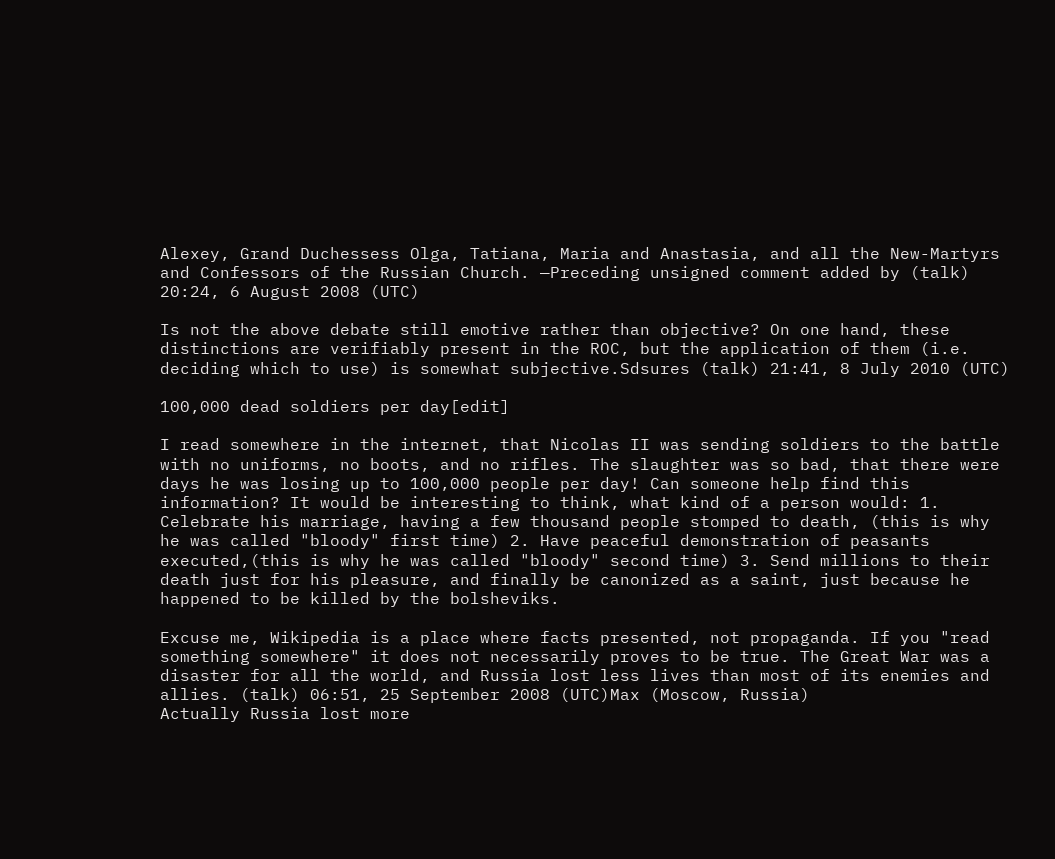Alexey, Grand Duchessess Olga, Tatiana, Maria and Anastasia, and all the New-Martyrs and Confessors of the Russian Church. —Preceding unsigned comment added by (talk) 20:24, 6 August 2008 (UTC)

Is not the above debate still emotive rather than objective? On one hand, these distinctions are verifiably present in the ROC, but the application of them (i.e. deciding which to use) is somewhat subjective.Sdsures (talk) 21:41, 8 July 2010 (UTC)

100,000 dead soldiers per day[edit]

I read somewhere in the internet, that Nicolas II was sending soldiers to the battle with no uniforms, no boots, and no rifles. The slaughter was so bad, that there were days he was losing up to 100,000 people per day! Can someone help find this information? It would be interesting to think, what kind of a person would: 1. Celebrate his marriage, having a few thousand people stomped to death, (this is why he was called "bloody" first time) 2. Have peaceful demonstration of peasants executed,(this is why he was called "bloody" second time) 3. Send millions to their death just for his pleasure, and finally be canonized as a saint, just because he happened to be killed by the bolsheviks.

Excuse me, Wikipedia is a place where facts presented, not propaganda. If you "read something somewhere" it does not necessarily proves to be true. The Great War was a disaster for all the world, and Russia lost less lives than most of its enemies and allies. (talk) 06:51, 25 September 2008 (UTC)Max (Moscow, Russia)
Actually Russia lost more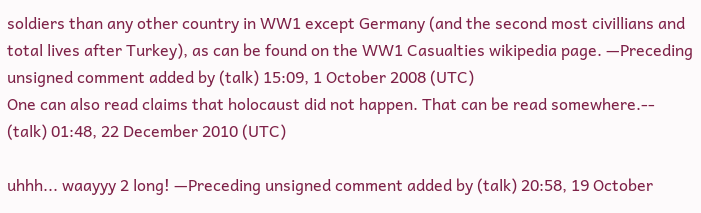soldiers than any other country in WW1 except Germany (and the second most civillians and total lives after Turkey), as can be found on the WW1 Casualties wikipedia page. —Preceding unsigned comment added by (talk) 15:09, 1 October 2008 (UTC)
One can also read claims that holocaust did not happen. That can be read somewhere.-- (talk) 01:48, 22 December 2010 (UTC)

uhhh... waayyy 2 long! —Preceding unsigned comment added by (talk) 20:58, 19 October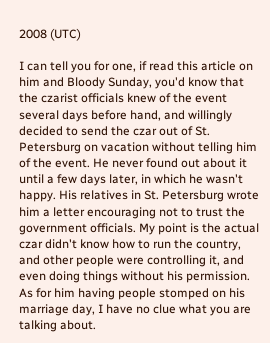2008 (UTC)

I can tell you for one, if read this article on him and Bloody Sunday, you'd know that the czarist officials knew of the event several days before hand, and willingly decided to send the czar out of St. Petersburg on vacation without telling him of the event. He never found out about it until a few days later, in which he wasn't happy. His relatives in St. Petersburg wrote him a letter encouraging not to trust the government officials. My point is the actual czar didn't know how to run the country, and other people were controlling it, and even doing things without his permission. As for him having people stomped on his marriage day, I have no clue what you are talking about.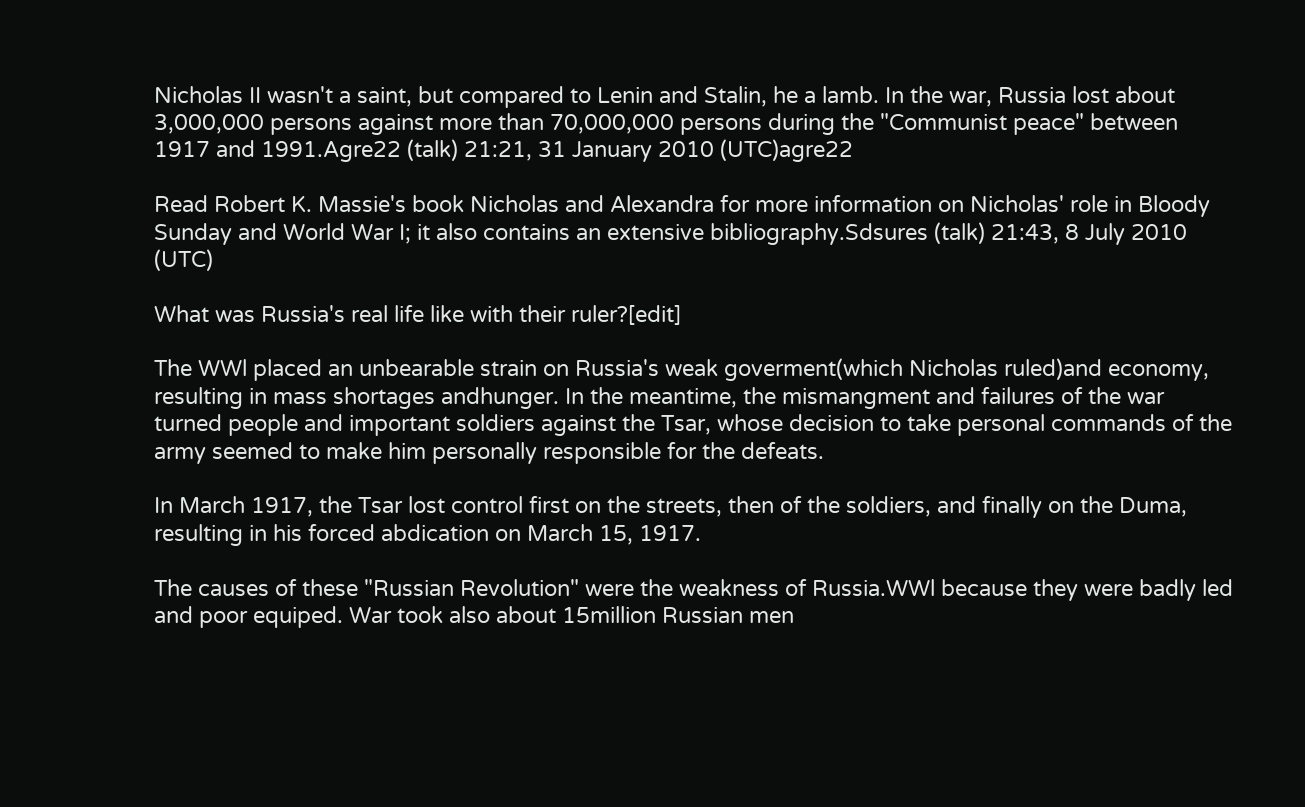Nicholas II wasn't a saint, but compared to Lenin and Stalin, he a lamb. In the war, Russia lost about 3,000,000 persons against more than 70,000,000 persons during the "Communist peace" between 1917 and 1991.Agre22 (talk) 21:21, 31 January 2010 (UTC)agre22

Read Robert K. Massie's book Nicholas and Alexandra for more information on Nicholas' role in Bloody Sunday and World War I; it also contains an extensive bibliography.Sdsures (talk) 21:43, 8 July 2010 (UTC)

What was Russia's real life like with their ruler?[edit]

The WWl placed an unbearable strain on Russia's weak goverment(which Nicholas ruled)and economy, resulting in mass shortages andhunger. In the meantime, the mismangment and failures of the war turned people and important soldiers against the Tsar, whose decision to take personal commands of the army seemed to make him personally responsible for the defeats.

In March 1917, the Tsar lost control first on the streets, then of the soldiers, and finally on the Duma, resulting in his forced abdication on March 15, 1917.

The causes of these "Russian Revolution" were the weakness of Russia.WWl because they were badly led and poor equiped. War took also about 15million Russian men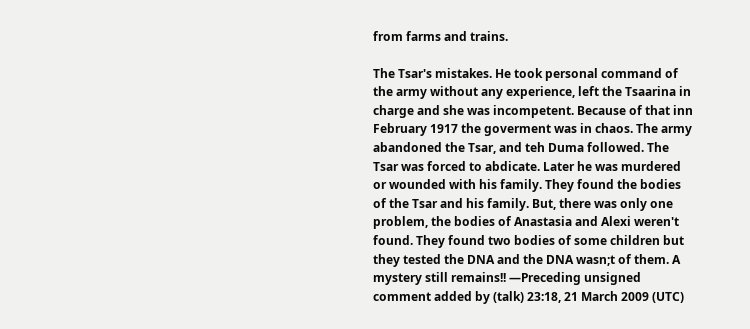from farms and trains.

The Tsar's mistakes. He took personal command of the army without any experience, left the Tsaarina in charge and she was incompetent. Because of that inn February 1917 the goverment was in chaos. The army abandoned the Tsar, and teh Duma followed. The Tsar was forced to abdicate. Later he was murdered or wounded with his family. They found the bodies of the Tsar and his family. But, there was only one problem, the bodies of Anastasia and Alexi weren't found. They found two bodies of some children but they tested the DNA and the DNA wasn;t of them. A mystery still remains!! —Preceding unsigned comment added by (talk) 23:18, 21 March 2009 (UTC)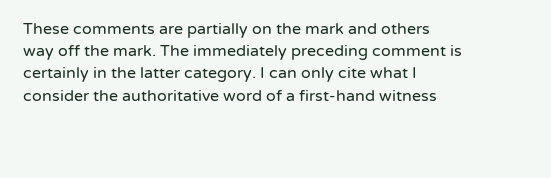These comments are partially on the mark and others way off the mark. The immediately preceding comment is certainly in the latter category. I can only cite what I consider the authoritative word of a first-hand witness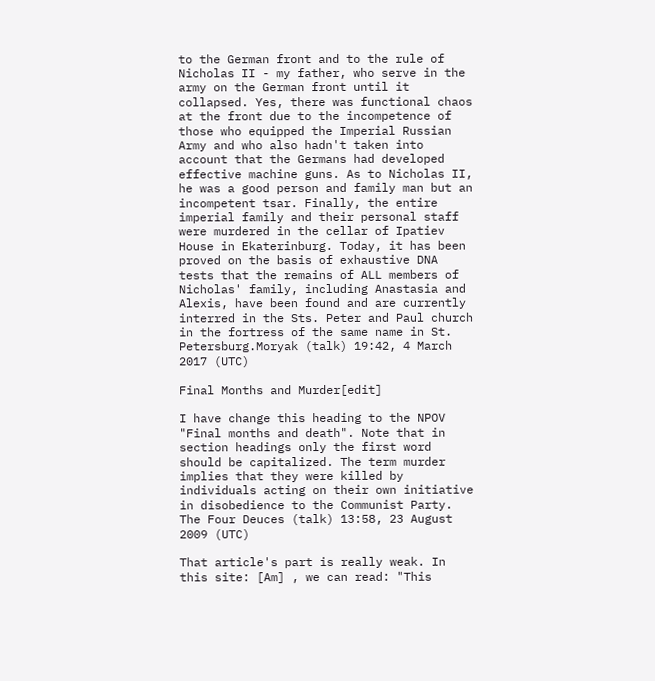to the German front and to the rule of Nicholas II - my father, who serve in the army on the German front until it collapsed. Yes, there was functional chaos at the front due to the incompetence of those who equipped the Imperial Russian Army and who also hadn't taken into account that the Germans had developed effective machine guns. As to Nicholas II, he was a good person and family man but an incompetent tsar. Finally, the entire imperial family and their personal staff were murdered in the cellar of Ipatiev House in Ekaterinburg. Today, it has been proved on the basis of exhaustive DNA tests that the remains of ALL members of Nicholas' family, including Anastasia and Alexis, have been found and are currently interred in the Sts. Peter and Paul church in the fortress of the same name in St. Petersburg.Moryak (talk) 19:42, 4 March 2017 (UTC)

Final Months and Murder[edit]

I have change this heading to the NPOV "Final months and death". Note that in section headings only the first word should be capitalized. The term murder implies that they were killed by individuals acting on their own initiative in disobedience to the Communist Party. The Four Deuces (talk) 13:58, 23 August 2009 (UTC)

That article's part is really weak. In this site: [Am] , we can read: "This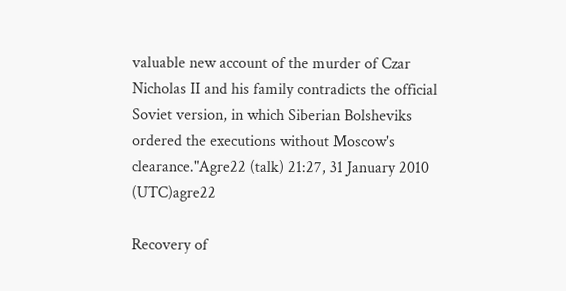valuable new account of the murder of Czar Nicholas II and his family contradicts the official Soviet version, in which Siberian Bolsheviks ordered the executions without Moscow's clearance."Agre22 (talk) 21:27, 31 January 2010 (UTC)agre22

Recovery of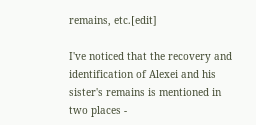remains, etc.[edit]

I've noticed that the recovery and identification of Alexei and his sister's remains is mentioned in two places -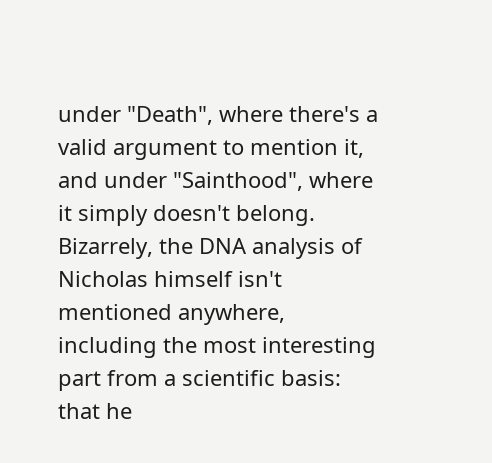under "Death", where there's a valid argument to mention it, and under "Sainthood", where it simply doesn't belong. Bizarrely, the DNA analysis of Nicholas himself isn't mentioned anywhere, including the most interesting part from a scientific basis: that he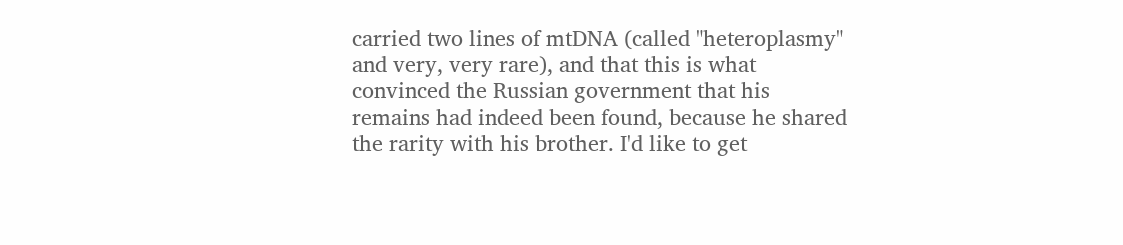carried two lines of mtDNA (called "heteroplasmy" and very, very rare), and that this is what convinced the Russian government that his remains had indeed been found, because he shared the rarity with his brother. I'd like to get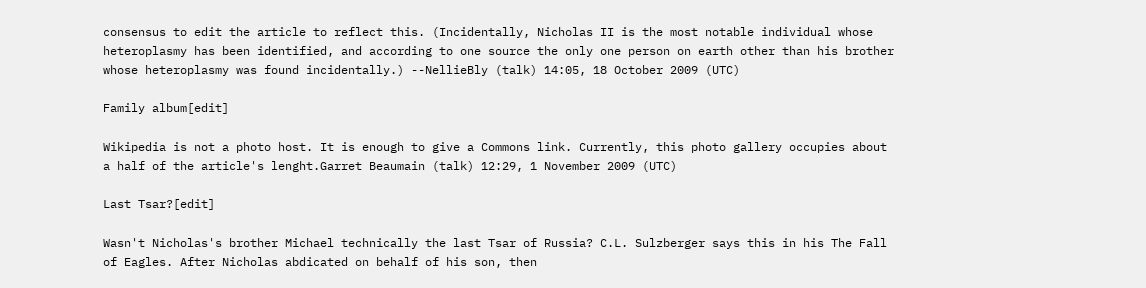consensus to edit the article to reflect this. (Incidentally, Nicholas II is the most notable individual whose heteroplasmy has been identified, and according to one source the only one person on earth other than his brother whose heteroplasmy was found incidentally.) --NellieBly (talk) 14:05, 18 October 2009 (UTC)

Family album[edit]

Wikipedia is not a photo host. It is enough to give a Commons link. Currently, this photo gallery occupies about a half of the article's lenght.Garret Beaumain (talk) 12:29, 1 November 2009 (UTC)

Last Tsar?[edit]

Wasn't Nicholas's brother Michael technically the last Tsar of Russia? C.L. Sulzberger says this in his The Fall of Eagles. After Nicholas abdicated on behalf of his son, then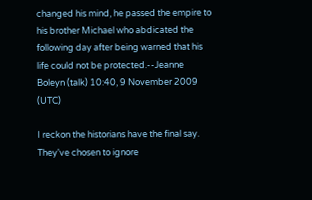changed his mind, he passed the empire to his brother Michael who abdicated the following day after being warned that his life could not be protected.--Jeanne Boleyn (talk) 10:40, 9 November 2009 (UTC)

I reckon the historians have the final say. They've chosen to ignore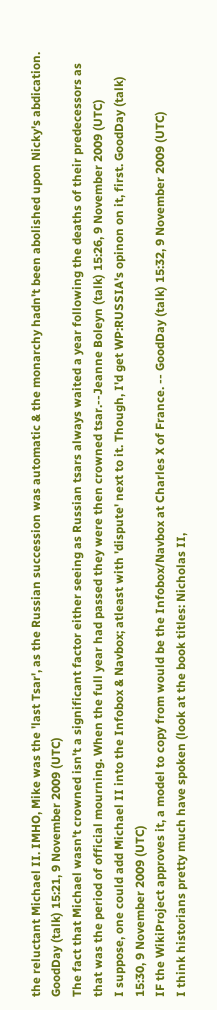the reluctant Michael II. IMHO, Mike was the 'last Tsar', as the Russian succession was automatic & the monarchy hadn't been abolished upon Nicky's abdication. GoodDay (talk) 15:21, 9 November 2009 (UTC)
The fact that Michael wasn't crowned isn't a significant factor either seeing as Russian tsars always waited a year following the deaths of their predecessors as that was the period of official mourning. When the full year had passed they were then crowned tsar.--Jeanne Boleyn (talk) 15:26, 9 November 2009 (UTC)
I suppose, one could add Michael II into the Infobox & Navbox; atleast with 'dispute' next to it. Though, I'd get WP:RUSSIA's opinon on it, first. GoodDay (talk) 15:30, 9 November 2009 (UTC)
IF the WikiProject approves it, a model to copy from would be the Infobox/Navbox at Charles X of France. -- GoodDay (talk) 15:32, 9 November 2009 (UTC)
I think historians pretty much have spoken (look at the book titles: Nicholas II,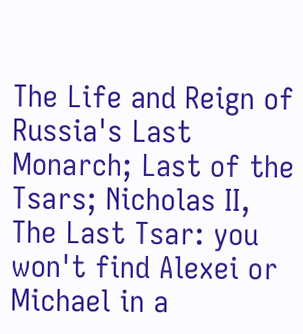The Life and Reign of Russia's Last Monarch; Last of the Tsars; Nicholas II, The Last Tsar: you won't find Alexei or Michael in a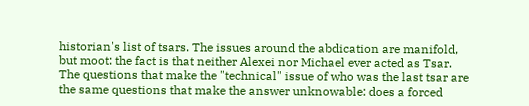historian's list of tsars. The issues around the abdication are manifold, but moot: the fact is that neither Alexei nor Michael ever acted as Tsar. The questions that make the "technical" issue of who was the last tsar are the same questions that make the answer unknowable: does a forced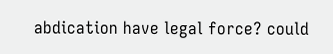abdication have legal force? could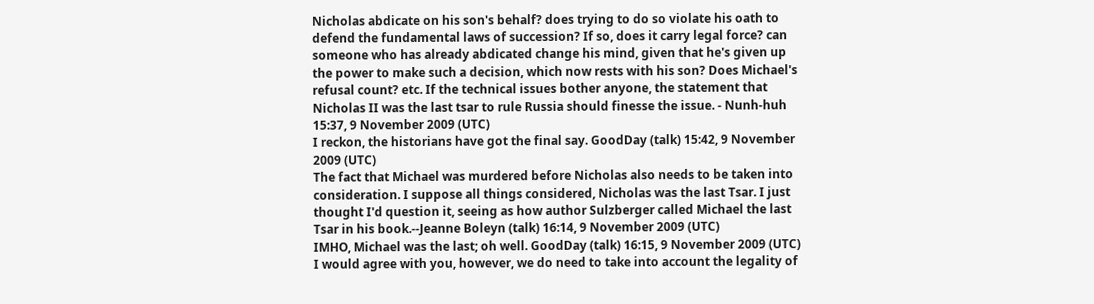Nicholas abdicate on his son's behalf? does trying to do so violate his oath to defend the fundamental laws of succession? If so, does it carry legal force? can someone who has already abdicated change his mind, given that he's given up the power to make such a decision, which now rests with his son? Does Michael's refusal count? etc. If the technical issues bother anyone, the statement that Nicholas II was the last tsar to rule Russia should finesse the issue. - Nunh-huh 15:37, 9 November 2009 (UTC)
I reckon, the historians have got the final say. GoodDay (talk) 15:42, 9 November 2009 (UTC)
The fact that Michael was murdered before Nicholas also needs to be taken into consideration. I suppose all things considered, Nicholas was the last Tsar. I just thought I'd question it, seeing as how author Sulzberger called Michael the last Tsar in his book.--Jeanne Boleyn (talk) 16:14, 9 November 2009 (UTC)
IMHO, Michael was the last; oh well. GoodDay (talk) 16:15, 9 November 2009 (UTC)
I would agree with you, however, we do need to take into account the legality of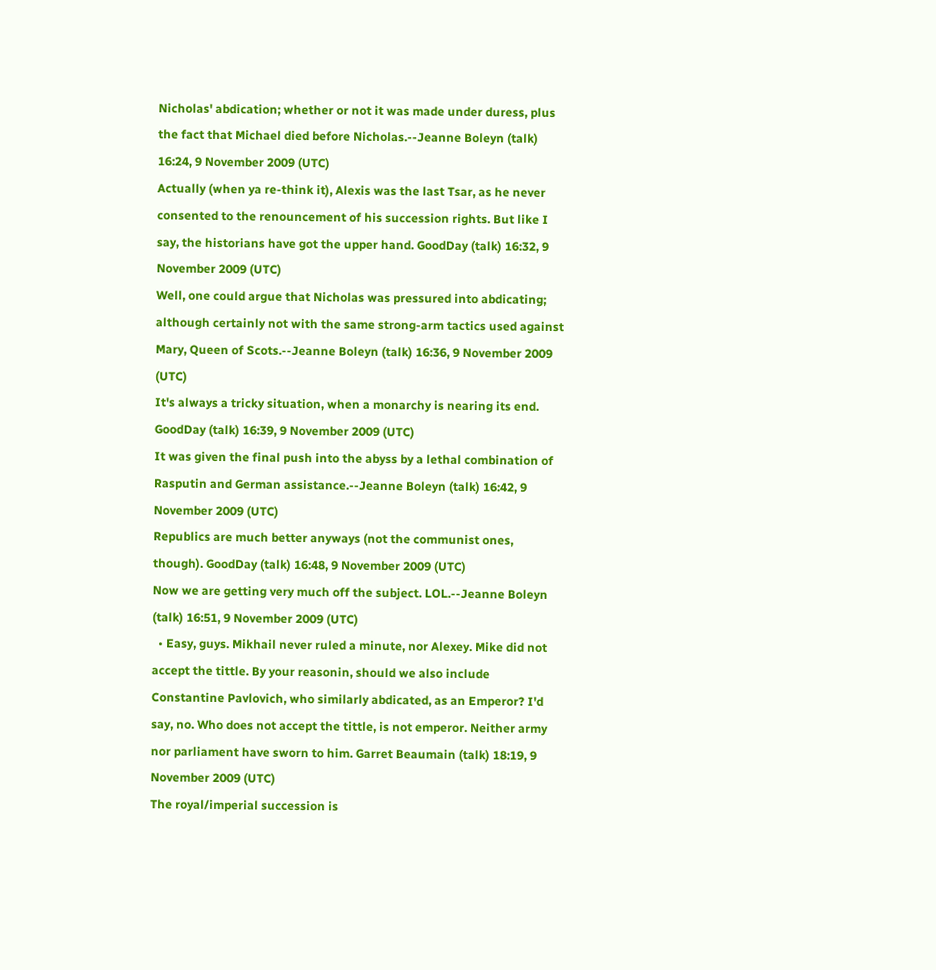Nicholas' abdication; whether or not it was made under duress, plus the fact that Michael died before Nicholas.--Jeanne Boleyn (talk) 16:24, 9 November 2009 (UTC)
Actually (when ya re-think it), Alexis was the last Tsar, as he never consented to the renouncement of his succession rights. But like I say, the historians have got the upper hand. GoodDay (talk) 16:32, 9 November 2009 (UTC)
Well, one could argue that Nicholas was pressured into abdicating; although certainly not with the same strong-arm tactics used against Mary, Queen of Scots.--Jeanne Boleyn (talk) 16:36, 9 November 2009 (UTC)
It's always a tricky situation, when a monarchy is nearing its end. GoodDay (talk) 16:39, 9 November 2009 (UTC)
It was given the final push into the abyss by a lethal combination of Rasputin and German assistance.--Jeanne Boleyn (talk) 16:42, 9 November 2009 (UTC)
Republics are much better anyways (not the communist ones, though). GoodDay (talk) 16:48, 9 November 2009 (UTC)
Now we are getting very much off the subject. LOL.--Jeanne Boleyn (talk) 16:51, 9 November 2009 (UTC)
  • Easy, guys. Mikhail never ruled a minute, nor Alexey. Mike did not accept the tittle. By your reasonin, should we also include Constantine Pavlovich, who similarly abdicated, as an Emperor? I'd say, no. Who does not accept the tittle, is not emperor. Neither army nor parliament have sworn to him. Garret Beaumain (talk) 18:19, 9 November 2009 (UTC)
The royal/imperial succession is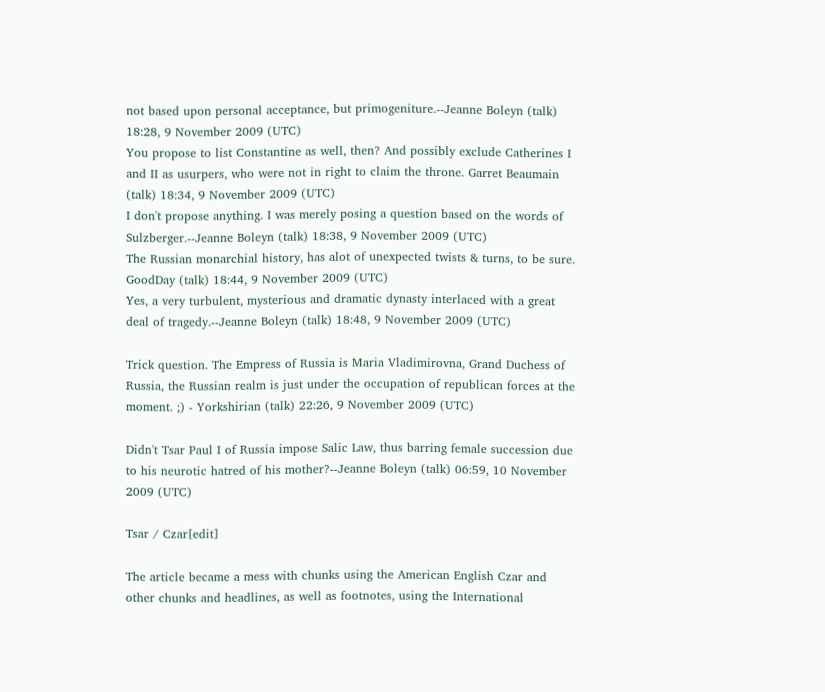not based upon personal acceptance, but primogeniture.--Jeanne Boleyn (talk) 18:28, 9 November 2009 (UTC)
You propose to list Constantine as well, then? And possibly exclude Catherines I and II as usurpers, who were not in right to claim the throne. Garret Beaumain (talk) 18:34, 9 November 2009 (UTC)
I don't propose anything. I was merely posing a question based on the words of Sulzberger.--Jeanne Boleyn (talk) 18:38, 9 November 2009 (UTC)
The Russian monarchial history, has alot of unexpected twists & turns, to be sure. GoodDay (talk) 18:44, 9 November 2009 (UTC)
Yes, a very turbulent, mysterious and dramatic dynasty interlaced with a great deal of tragedy.--Jeanne Boleyn (talk) 18:48, 9 November 2009 (UTC)

Trick question. The Empress of Russia is Maria Vladimirovna, Grand Duchess of Russia, the Russian realm is just under the occupation of republican forces at the moment. ;) - Yorkshirian (talk) 22:26, 9 November 2009 (UTC)

Didn't Tsar Paul I of Russia impose Salic Law, thus barring female succession due to his neurotic hatred of his mother?--Jeanne Boleyn (talk) 06:59, 10 November 2009 (UTC)

Tsar / Czar[edit]

The article became a mess with chunks using the American English Czar and other chunks and headlines, as well as footnotes, using the International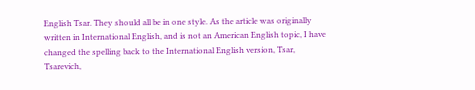English Tsar. They should all be in one style. As the article was originally written in International English, and is not an American English topic, I have changed the spelling back to the International English version, Tsar, Tsarevich,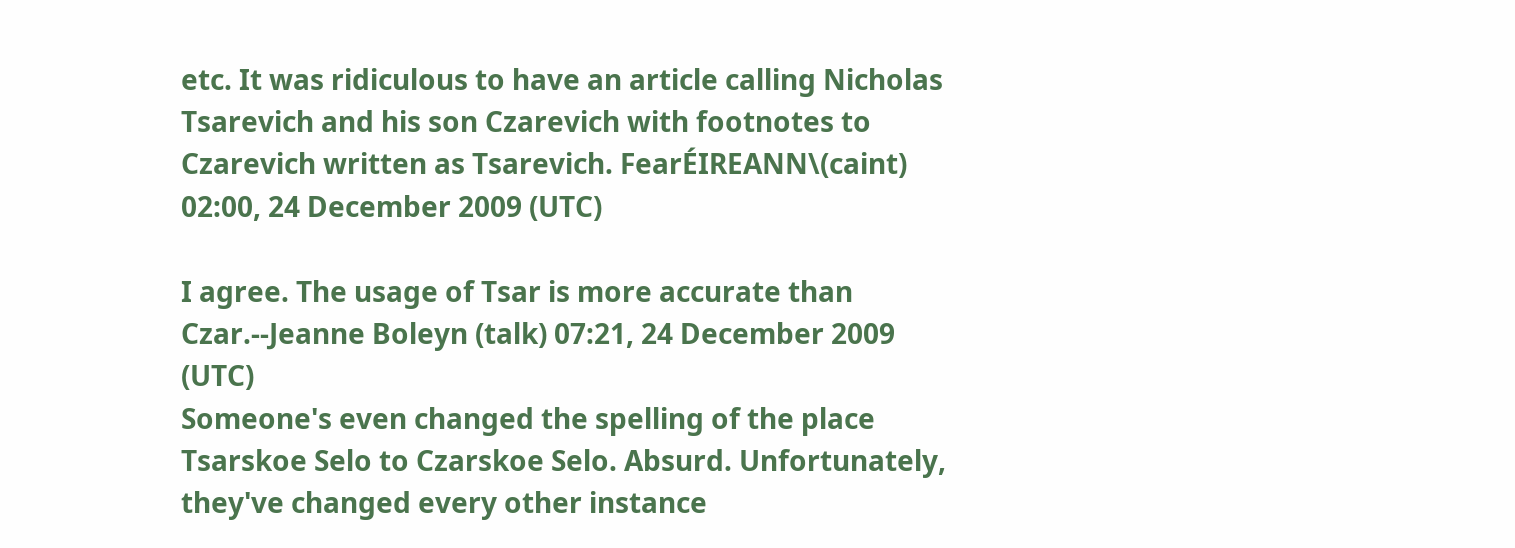etc. It was ridiculous to have an article calling Nicholas Tsarevich and his son Czarevich with footnotes to Czarevich written as Tsarevich. FearÉIREANN\(caint) 02:00, 24 December 2009 (UTC)

I agree. The usage of Tsar is more accurate than Czar.--Jeanne Boleyn (talk) 07:21, 24 December 2009 (UTC)
Someone's even changed the spelling of the place Tsarskoe Selo to Czarskoe Selo. Absurd. Unfortunately, they've changed every other instance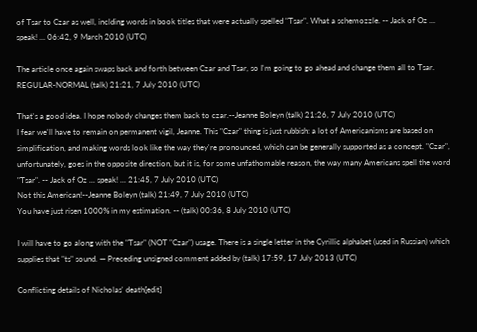of Tsar to Czar as well, inclding words in book titles that were actually spelled "Tsar". What a schemozzle. -- Jack of Oz ... speak! ... 06:42, 9 March 2010 (UTC)

The article once again swaps back and forth between Czar and Tsar, so I'm going to go ahead and change them all to Tsar. REGULAR-NORMAL (talk) 21:21, 7 July 2010 (UTC)

That's a good idea. I hope nobody changes them back to czar.--Jeanne Boleyn (talk) 21:26, 7 July 2010 (UTC)
I fear we'll have to remain on permanent vigil, Jeanne. This "Czar" thing is just rubbish: a lot of Americanisms are based on simplification, and making words look like the way they're pronounced, which can be generally supported as a concept. "Czar", unfortunately, goes in the opposite direction, but it is, for some unfathomable reason, the way many Americans spell the word "Tsar". -- Jack of Oz ... speak! ... 21:45, 7 July 2010 (UTC)
Not this American!--Jeanne Boleyn (talk) 21:49, 7 July 2010 (UTC)
You have just risen 1000% in my estimation. -- (talk) 00:36, 8 July 2010 (UTC)

I will have to go along with the "Tsar" (NOT "Czar") usage. There is a single letter in the Cyrillic alphabet (used in Russian) which supplies that "ts" sound. — Preceding unsigned comment added by (talk) 17:59, 17 July 2013 (UTC)

Conflicting details of Nicholas' death[edit]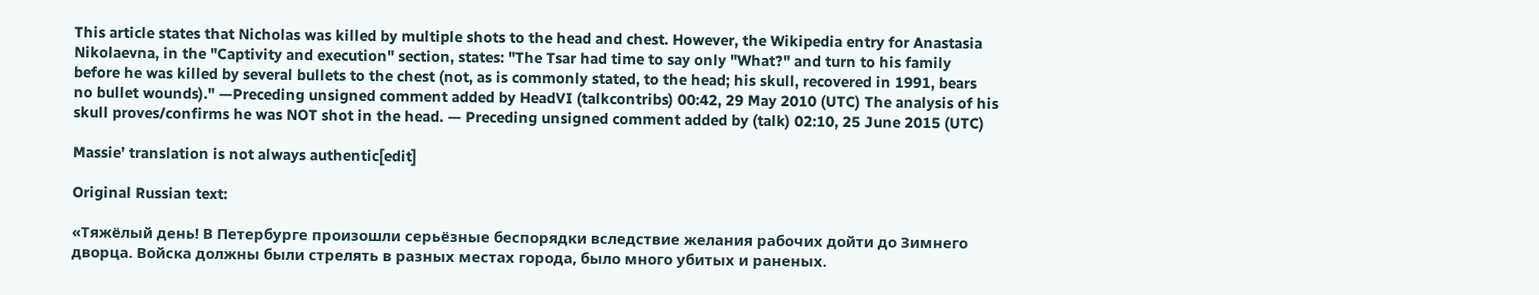This article states that Nicholas was killed by multiple shots to the head and chest. However, the Wikipedia entry for Anastasia Nikolaevna, in the "Captivity and execution" section, states: "The Tsar had time to say only "What?" and turn to his family before he was killed by several bullets to the chest (not, as is commonly stated, to the head; his skull, recovered in 1991, bears no bullet wounds)." —Preceding unsigned comment added by HeadVI (talkcontribs) 00:42, 29 May 2010 (UTC) The analysis of his skull proves/confirms he was NOT shot in the head. — Preceding unsigned comment added by (talk) 02:10, 25 June 2015 (UTC)

Massie’ translation is not always authentic[edit]

Original Russian text:

«Тяжёлый день! В Петербурге произошли серьёзные беспорядки вследствие желания рабочих дойти до Зимнего дворца. Войска должны были стрелять в разных местах города, было много убитых и раненых.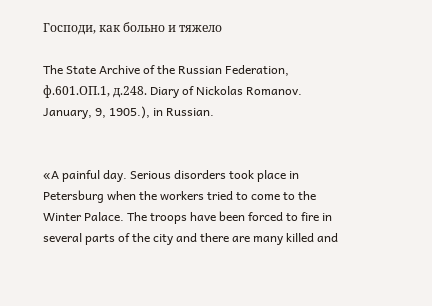Господи, как больно и тяжело

The State Archive of the Russian Federation, ф.601.ОП.1, д.248. Diary of Nickolas Romanov. January, 9, 1905.), in Russian.


«A painful day. Serious disorders took place in Petersburg when the workers tried to come to the Winter Palace. The troops have been forced to fire in several parts of the city and there are many killed and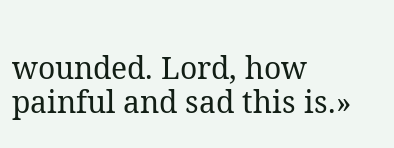wounded. Lord, how painful and sad this is.»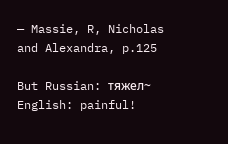— Massie, R, Nicholas and Alexandra, p.125

But Russian: тяжел~ English: painful!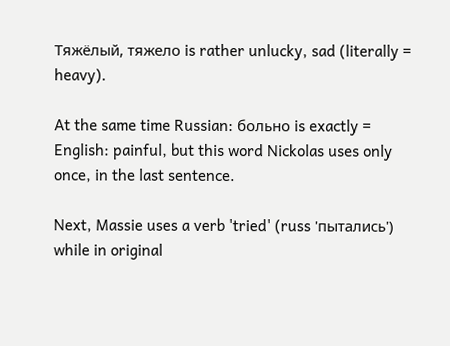Тяжёлый, тяжело is rather unlucky, sad (literally = heavy).

At the same time Russian: больно is exactly = English: painful, but this word Nickolas uses only once, in the last sentence.

Next, Massie uses a verb 'tried' (russ 'пытались') while in original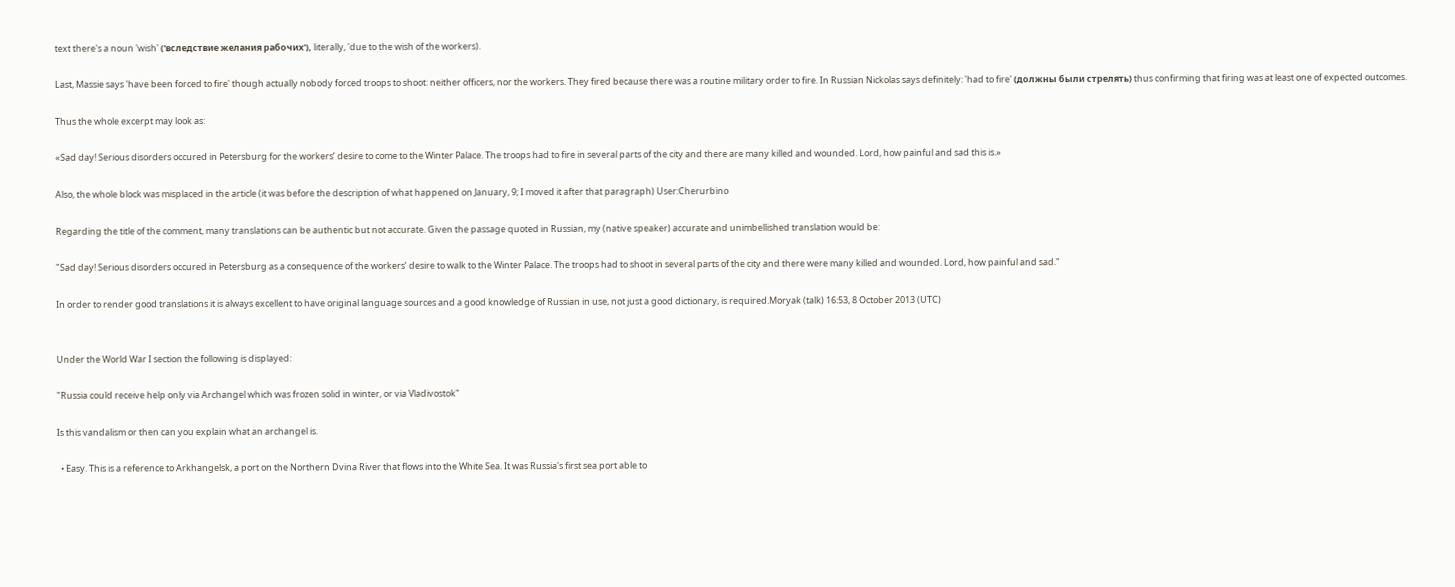text there's a noun 'wish' ('вследствие желания рабочих'), literally, 'due to the wish of the workers).

Last, Massie says 'have been forced to fire' though actually nobody forced troops to shoot: neither officers, nor the workers. They fired because there was a routine military order to fire. In Russian Nickolas says definitely: 'had to fire' (должны были стрелять) thus confirming that firing was at least one of expected outcomes.

Thus the whole excerpt may look as:

«Sad day! Serious disorders occured in Petersburg for the workers’ desire to come to the Winter Palace. The troops had to fire in several parts of the city and there are many killed and wounded. Lord, how painful and sad this is.»

Also, the whole block was misplaced in the article (it was before the description of what happened on January, 9; I moved it after that paragraph) User:Cherurbino

Regarding the title of the comment, many translations can be authentic but not accurate. Given the passage quoted in Russian, my (native speaker) accurate and unimbellished translation would be:

"Sad day! Serious disorders occured in Petersburg as a consequence of the workers’ desire to walk to the Winter Palace. The troops had to shoot in several parts of the city and there were many killed and wounded. Lord, how painful and sad."

In order to render good translations it is always excellent to have original language sources and a good knowledge of Russian in use, not just a good dictionary, is required.Moryak (talk) 16:53, 8 October 2013 (UTC)


Under the World War I section the following is displayed:

"Russia could receive help only via Archangel which was frozen solid in winter, or via Vladivostok"

Is this vandalism or then can you explain what an archangel is.

  • Easy. This is a reference to Arkhangelsk, a port on the Northern Dvina River that flows into the White Sea. It was Russia's first sea port able to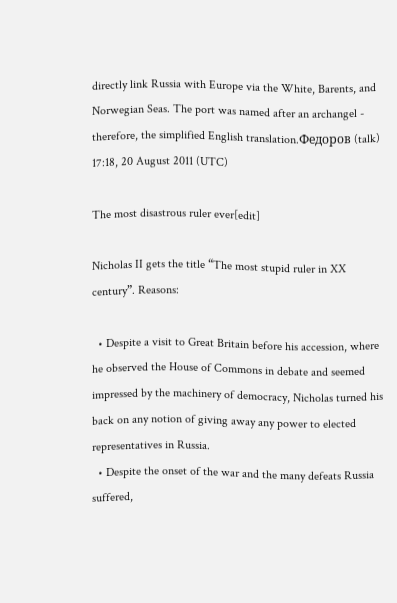directly link Russia with Europe via the White, Barents, and Norwegian Seas. The port was named after an archangel - therefore, the simplified English translation.Федоров (talk) 17:18, 20 August 2011 (UTC)

The most disastrous ruler ever[edit]

Nicholas II gets the title “The most stupid ruler in XX century”. Reasons:

  • Despite a visit to Great Britain before his accession, where he observed the House of Commons in debate and seemed impressed by the machinery of democracy, Nicholas turned his back on any notion of giving away any power to elected representatives in Russia.
  • Despite the onset of the war and the many defeats Russia suffered,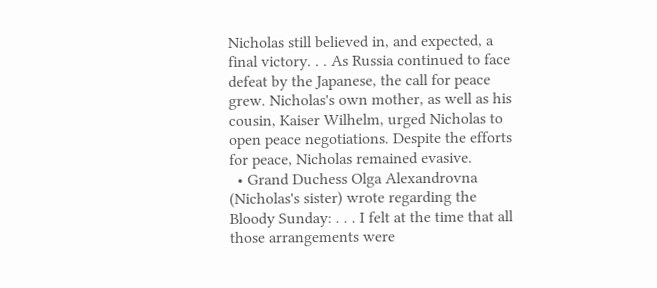Nicholas still believed in, and expected, a final victory. . . As Russia continued to face defeat by the Japanese, the call for peace grew. Nicholas's own mother, as well as his cousin, Kaiser Wilhelm, urged Nicholas to open peace negotiations. Despite the efforts for peace, Nicholas remained evasive.
  • Grand Duchess Olga Alexandrovna (Nicholas's sister) wrote regarding the Bloody Sunday: . . . I felt at the time that all those arrangements were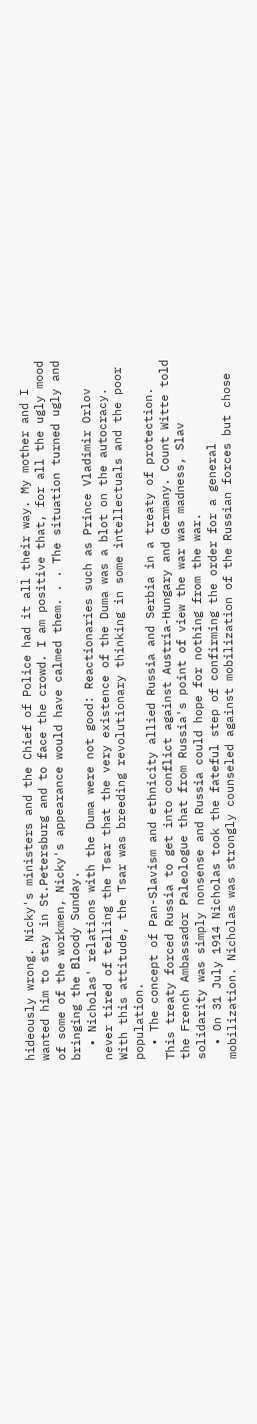hideously wrong. Nicky's ministers and the Chief of Police had it all their way. My mother and I wanted him to stay in St.Petersburg and to face the crowd. I am positive that, for all the ugly mood of some of the workmen, Nicky's appearance would have calmed them. . . The situation turned ugly and bringing the Bloody Sunday.
  • Nicholas' relations with the Duma were not good: Reactionaries such as Prince Vladimir Orlov never tired of telling the Tsar that the very existence of the Duma was a blot on the autocracy. With this attitude, the Tsar was breeding revolutionary thinking in some intellectuals and the poor population.
  • The concept of Pan-Slavism and ethnicity allied Russia and Serbia in a treaty of protection. This treaty forced Russia to get into conflict against Austria-Hungary and Germany. Count Witte told the French Ambassador Paleologue that from Russia's point of view the war was madness, Slav solidarity was simply nonsense and Russia could hope for nothing from the war.
  • On 31 July 1914 Nicholas took the fateful step of confirming the order for a general mobilization. Nicholas was strongly counseled against mobilization of the Russian forces but chose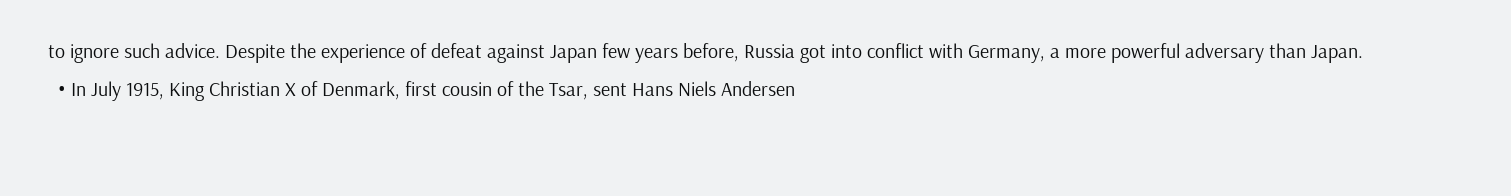to ignore such advice. Despite the experience of defeat against Japan few years before, Russia got into conflict with Germany, a more powerful adversary than Japan.
  • In July 1915, King Christian X of Denmark, first cousin of the Tsar, sent Hans Niels Andersen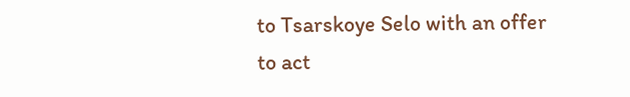to Tsarskoye Selo with an offer to act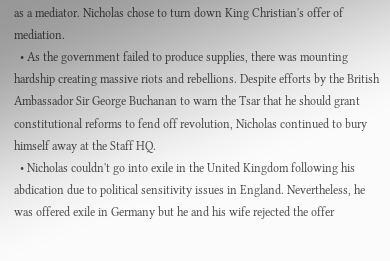as a mediator. Nicholas chose to turn down King Christian's offer of mediation.
  • As the government failed to produce supplies, there was mounting hardship creating massive riots and rebellions. Despite efforts by the British Ambassador Sir George Buchanan to warn the Tsar that he should grant constitutional reforms to fend off revolution, Nicholas continued to bury himself away at the Staff HQ.
  • Nicholas couldn't go into exile in the United Kingdom following his abdication due to political sensitivity issues in England. Nevertheless, he was offered exile in Germany but he and his wife rejected the offer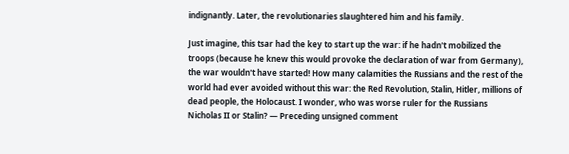indignantly. Later, the revolutionaries slaughtered him and his family.

Just imagine, this tsar had the key to start up the war: if he hadn't mobilized the troops (because he knew this would provoke the declaration of war from Germany), the war wouldn't have started! How many calamities the Russians and the rest of the world had ever avoided without this war: the Red Revolution, Stalin, Hitler, millions of dead people, the Holocaust. I wonder, who was worse ruler for the Russians Nicholas II or Stalin? — Preceding unsigned comment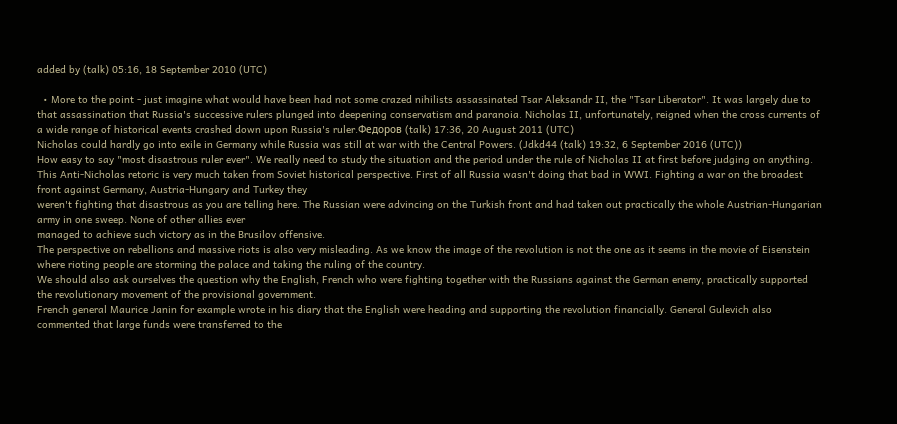added by (talk) 05:16, 18 September 2010 (UTC)

  • More to the point - just imagine what would have been had not some crazed nihilists assassinated Tsar Aleksandr II, the "Tsar Liberator". It was largely due to that assassination that Russia's successive rulers plunged into deepening conservatism and paranoia. Nicholas II, unfortunately, reigned when the cross currents of a wide range of historical events crashed down upon Russia's ruler.Федоров (talk) 17:36, 20 August 2011 (UTC)
Nicholas could hardly go into exile in Germany while Russia was still at war with the Central Powers. (Jdkd44 (talk) 19:32, 6 September 2016 (UTC))
How easy to say "most disastrous ruler ever". We really need to study the situation and the period under the rule of Nicholas II at first before judging on anything.
This Anti-Nicholas retoric is very much taken from Soviet historical perspective. First of all Russia wasn't doing that bad in WWI. Fighting a war on the broadest front against Germany, Austria-Hungary and Turkey they
weren't fighting that disastrous as you are telling here. The Russian were advincing on the Turkish front and had taken out practically the whole Austrian-Hungarian army in one sweep. None of other allies ever
managed to achieve such victory as in the Brusilov offensive.
The perspective on rebellions and massive riots is also very misleading. As we know the image of the revolution is not the one as it seems in the movie of Eisenstein
where rioting people are storming the palace and taking the ruling of the country.
We should also ask ourselves the question why the English, French who were fighting together with the Russians against the German enemy, practically supported the revolutionary movement of the provisional government.
French general Maurice Janin for example wrote in his diary that the English were heading and supporting the revolution financially. General Gulevich also commented that large funds were transferred to the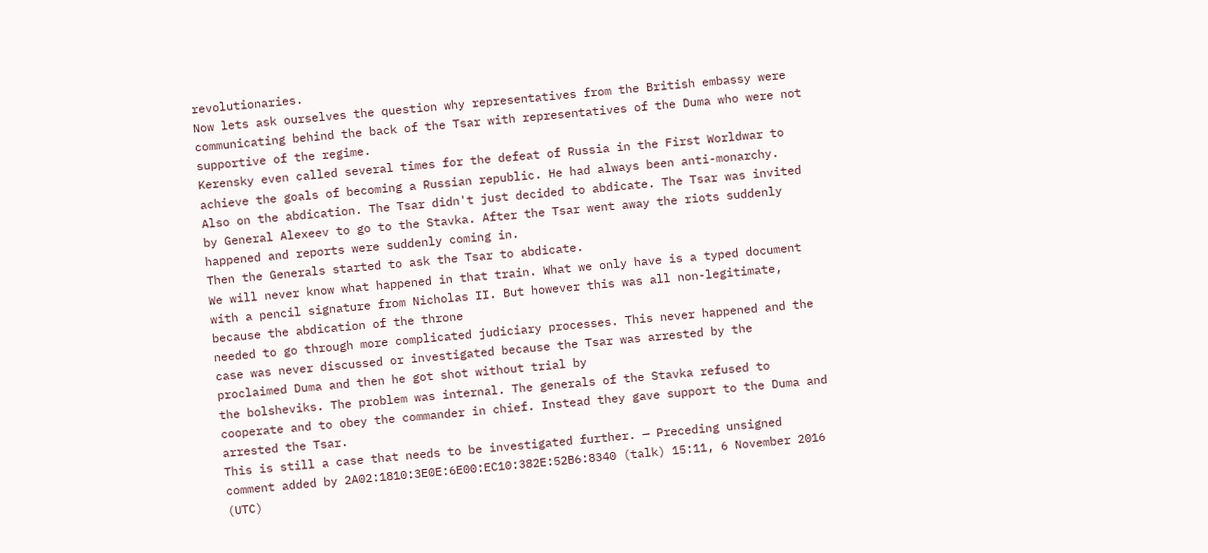revolutionaries.
Now lets ask ourselves the question why representatives from the British embassy were communicating behind the back of the Tsar with representatives of the Duma who were not supportive of the regime.
Kerensky even called several times for the defeat of Russia in the First Worldwar to achieve the goals of becoming a Russian republic. He had always been anti-monarchy.
Also on the abdication. The Tsar didn't just decided to abdicate. The Tsar was invited by General Alexeev to go to the Stavka. After the Tsar went away the riots suddenly happened and reports were suddenly coming in.
Then the Generals started to ask the Tsar to abdicate.
We will never know what happened in that train. What we only have is a typed document with a pencil signature from Nicholas II. But however this was all non-legitimate, because the abdication of the throne
needed to go through more complicated judiciary processes. This never happened and the case was never discussed or investigated because the Tsar was arrested by the proclaimed Duma and then he got shot without trial by
the bolsheviks. The problem was internal. The generals of the Stavka refused to cooperate and to obey the commander in chief. Instead they gave support to the Duma and arrested the Tsar.
This is still a case that needs to be investigated further. — Preceding unsigned comment added by 2A02:1810:3E0E:6E00:EC10:382E:52B6:8340 (talk) 15:11, 6 November 2016 (UTC)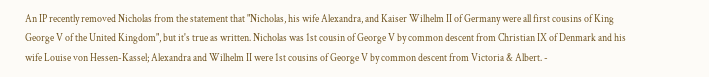An IP recently removed Nicholas from the statement that "Nicholas, his wife Alexandra, and Kaiser Wilhelm II of Germany were all first cousins of King George V of the United Kingdom", but it's true as written. Nicholas was 1st cousin of George V by common descent from Christian IX of Denmark and his wife Louise von Hessen-Kassel; Alexandra and Wilhelm II were 1st cousins of George V by common descent from Victoria & Albert. -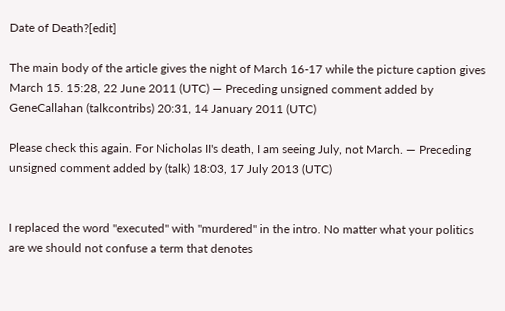Date of Death?[edit]

The main body of the article gives the night of March 16-17 while the picture caption gives March 15. 15:28, 22 June 2011 (UTC) — Preceding unsigned comment added by GeneCallahan (talkcontribs) 20:31, 14 January 2011 (UTC)

Please check this again. For Nicholas II's death, I am seeing July, not March. — Preceding unsigned comment added by (talk) 18:03, 17 July 2013 (UTC)


I replaced the word "executed" with "murdered" in the intro. No matter what your politics are we should not confuse a term that denotes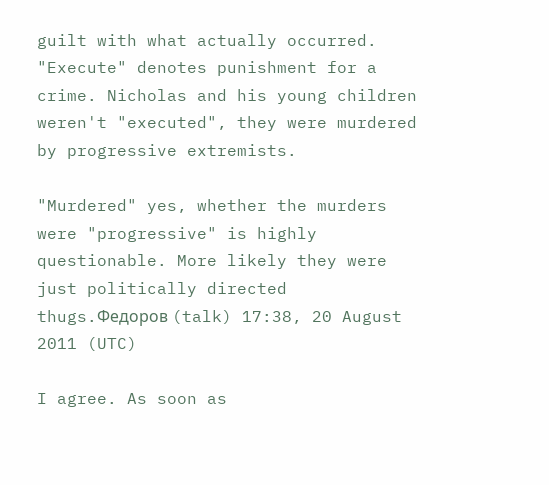guilt with what actually occurred. "Execute" denotes punishment for a crime. Nicholas and his young children weren't "executed", they were murdered by progressive extremists.

"Murdered" yes, whether the murders were "progressive" is highly questionable. More likely they were just politically directed thugs.Федоров (talk) 17:38, 20 August 2011 (UTC)

I agree. As soon as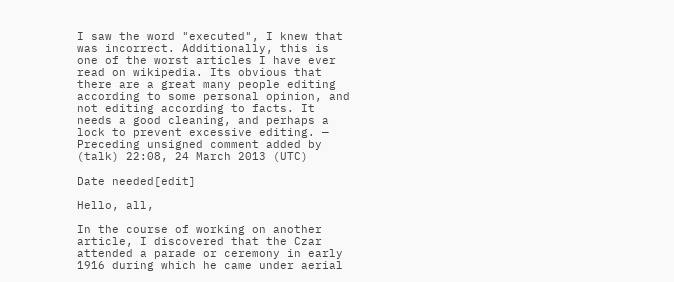I saw the word "executed", I knew that was incorrect. Additionally, this is one of the worst articles I have ever read on wikipedia. Its obvious that there are a great many people editing according to some personal opinion, and not editing according to facts. It needs a good cleaning, and perhaps a lock to prevent excessive editing. — Preceding unsigned comment added by (talk) 22:08, 24 March 2013 (UTC)

Date needed[edit]

Hello, all,

In the course of working on another article, I discovered that the Czar attended a parade or ceremony in early 1916 during which he came under aerial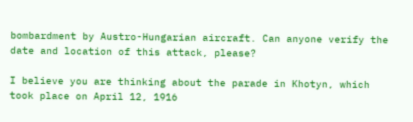bombardment by Austro-Hungarian aircraft. Can anyone verify the date and location of this attack, please?

I believe you are thinking about the parade in Khotyn, which took place on April 12, 1916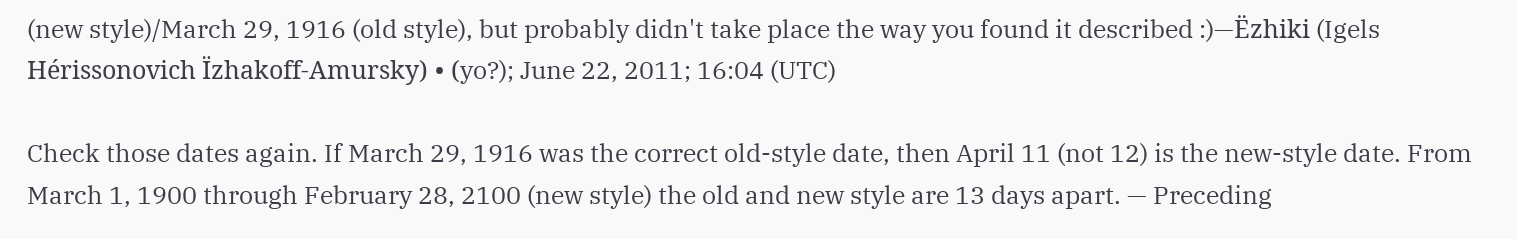(new style)/March 29, 1916 (old style), but probably didn't take place the way you found it described :)—Ëzhiki (Igels Hérissonovich Ïzhakoff-Amursky) • (yo?); June 22, 2011; 16:04 (UTC)

Check those dates again. If March 29, 1916 was the correct old-style date, then April 11 (not 12) is the new-style date. From March 1, 1900 through February 28, 2100 (new style) the old and new style are 13 days apart. — Preceding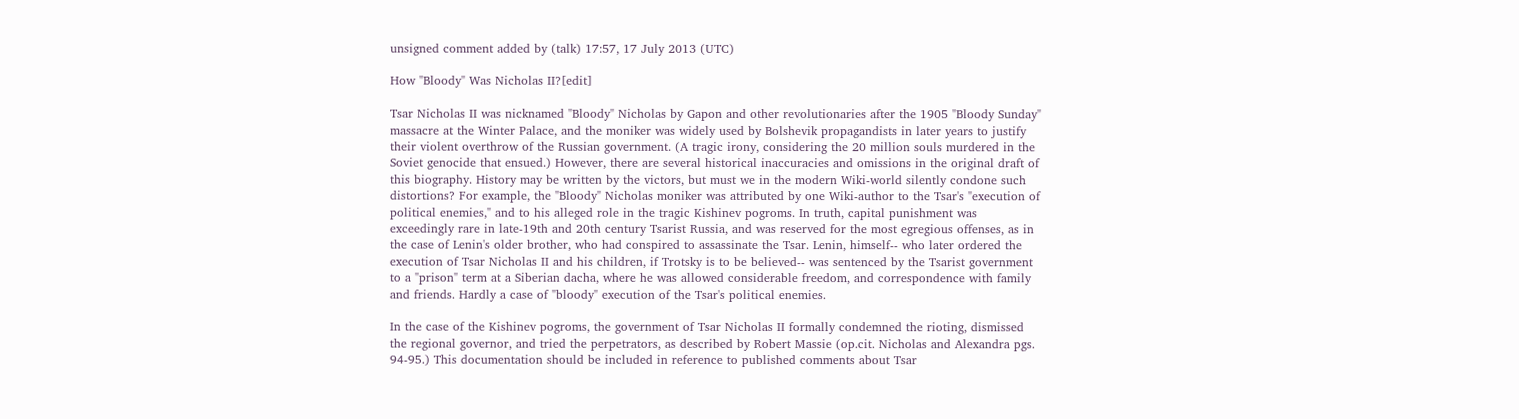unsigned comment added by (talk) 17:57, 17 July 2013 (UTC)

How "Bloody" Was Nicholas II?[edit]

Tsar Nicholas II was nicknamed "Bloody" Nicholas by Gapon and other revolutionaries after the 1905 "Bloody Sunday" massacre at the Winter Palace, and the moniker was widely used by Bolshevik propagandists in later years to justify their violent overthrow of the Russian government. (A tragic irony, considering the 20 million souls murdered in the Soviet genocide that ensued.) However, there are several historical inaccuracies and omissions in the original draft of this biography. History may be written by the victors, but must we in the modern Wiki-world silently condone such distortions? For example, the "Bloody" Nicholas moniker was attributed by one Wiki-author to the Tsar's "execution of political enemies," and to his alleged role in the tragic Kishinev pogroms. In truth, capital punishment was exceedingly rare in late-19th and 20th century Tsarist Russia, and was reserved for the most egregious offenses, as in the case of Lenin's older brother, who had conspired to assassinate the Tsar. Lenin, himself-- who later ordered the execution of Tsar Nicholas II and his children, if Trotsky is to be believed-- was sentenced by the Tsarist government to a "prison" term at a Siberian dacha, where he was allowed considerable freedom, and correspondence with family and friends. Hardly a case of "bloody" execution of the Tsar's political enemies.

In the case of the Kishinev pogroms, the government of Tsar Nicholas II formally condemned the rioting, dismissed the regional governor, and tried the perpetrators, as described by Robert Massie (op.cit. Nicholas and Alexandra pgs. 94-95.) This documentation should be included in reference to published comments about Tsar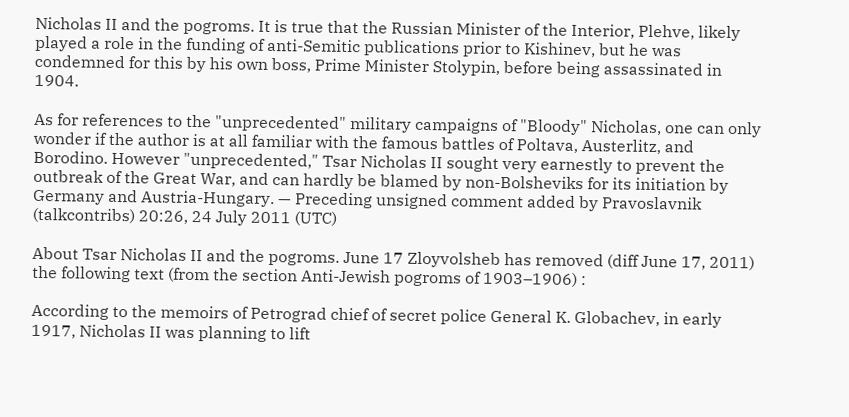Nicholas II and the pogroms. It is true that the Russian Minister of the Interior, Plehve, likely played a role in the funding of anti-Semitic publications prior to Kishinev, but he was condemned for this by his own boss, Prime Minister Stolypin, before being assassinated in 1904.

As for references to the "unprecedented" military campaigns of "Bloody" Nicholas, one can only wonder if the author is at all familiar with the famous battles of Poltava, Austerlitz, and Borodino. However "unprecedented," Tsar Nicholas II sought very earnestly to prevent the outbreak of the Great War, and can hardly be blamed by non-Bolsheviks for its initiation by Germany and Austria-Hungary. — Preceding unsigned comment added by Pravoslavnik (talkcontribs) 20:26, 24 July 2011 (UTC)

About Tsar Nicholas II and the pogroms. June 17 Zloyvolsheb has removed (diff June 17, 2011) the following text (from the section Anti-Jewish pogroms of 1903–1906) :

According to the memoirs of Petrograd chief of secret police General K. Globachev, in early 1917, Nicholas II was planning to lift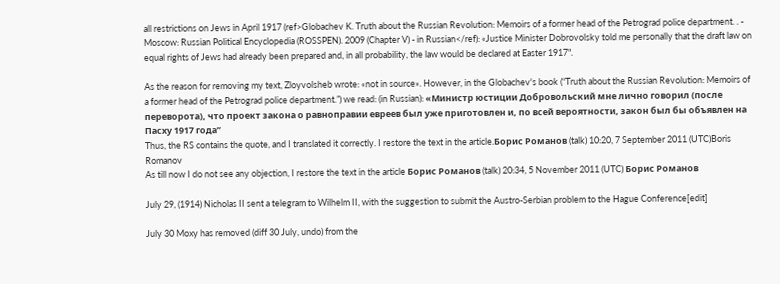all restrictions on Jews in April 1917 (ref>Globachev K. Truth about the Russian Revolution: Memoirs of a former head of the Petrograd police department. . - Moscow: Russian Political Encyclopedia (ROSSPEN). 2009 (Chapter V) - in Russian</ref): «Justice Minister Dobrovolsky told me personally that the draft law on equal rights of Jews had already been prepared and, in all probability, the law would be declared at Easter 1917".

As the reason for removing my text, Zloyvolsheb wrote: «not in source». However, in the Globachev's book (“Truth about the Russian Revolution: Memoirs of a former head of the Petrograd police department.”) we read: (in Russian): «Министр юстиции Добровольский мне лично говорил (после переворота), что проект закона о равноправии евреев был уже приготовлен и, по всей вероятности, закон был бы объявлен на Пасху 1917 года”
Thus, the RS contains the quote, and I translated it correctly. I restore the text in the article.Борис Романов (talk) 10:20, 7 September 2011 (UTC)Boris Romanov
As till now I do not see any objection, I restore the text in the article Борис Романов (talk) 20:34, 5 November 2011 (UTC) Борис Романов

July 29, (1914) Nicholas II sent a telegram to Wilhelm II, with the suggestion to submit the Austro-Serbian problem to the Hague Conference[edit]

July 30 Moxy has removed (diff 30 July, undo) from the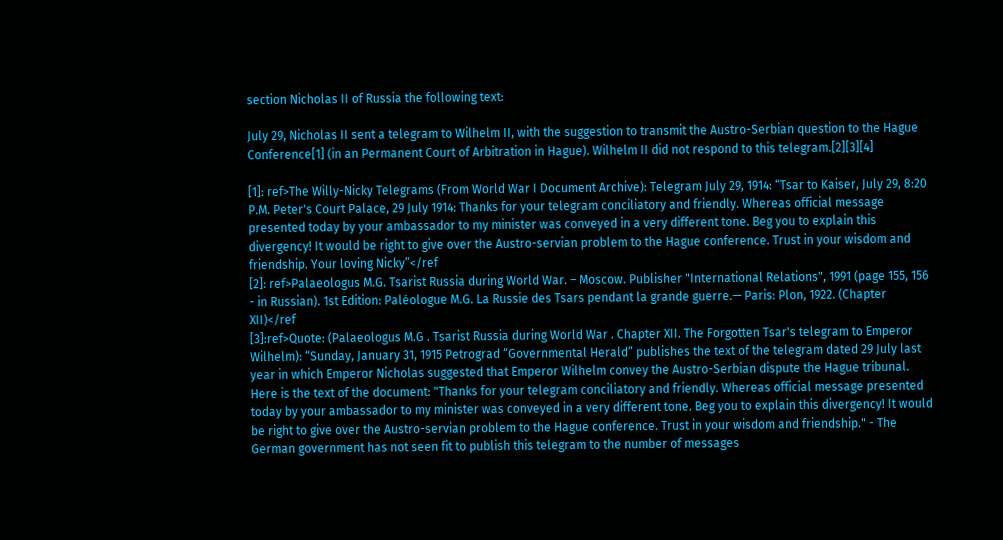section Nicholas II of Russia the following text:

July 29, Nicholas II sent a telegram to Wilhelm II, with the suggestion to transmit the Austro-Serbian question to the Hague Conference[1] (in an Permanent Court of Arbitration in Hague). Wilhelm II did not respond to this telegram.[2][3][4]

[1]: ref>The Willy-Nicky Telegrams (From World War I Document Archive): Telegram July 29, 1914: “Tsar to Kaiser, July 29, 8:20 P.M. Peter's Court Palace, 29 July 1914: Thanks for your telegram conciliatory and friendly. Whereas official message presented today by your ambassador to my minister was conveyed in a very different tone. Beg you to explain this divergency! It would be right to give over the Austro-servian problem to the Hague conference. Trust in your wisdom and friendship. Your loving Nicky”</ref
[2]: ref>Palaeologus M.G. Tsarist Russia during World War. – Moscow. Publisher "International Relations", 1991 (page 155, 156 - in Russian). 1st Edition: Paléologue M.G. La Russie des Tsars pendant la grande guerre.— Paris: Plon, 1922. (Chapter XII)</ref
[3]:ref>Quote: (Palaeologus M.G . Tsarist Russia during World War . Chapter XII. The Forgotten Tsar's telegram to Emperor Wilhelm): “Sunday, January 31, 1915 Petrograd “Governmental Herald” publishes the text of the telegram dated 29 July last year in which Emperor Nicholas suggested that Emperor Wilhelm convey the Austro-Serbian dispute the Hague tribunal. Here is the text of the document: "Thanks for your telegram conciliatory and friendly. Whereas official message presented today by your ambassador to my minister was conveyed in a very different tone. Beg you to explain this divergency! It would be right to give over the Austro-servian problem to the Hague conference. Trust in your wisdom and friendship." - The German government has not seen fit to publish this telegram to the number of messages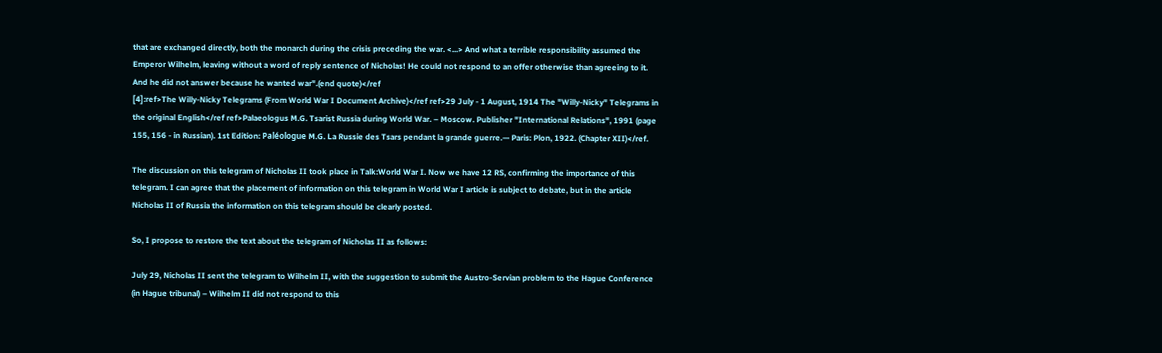that are exchanged directly, both the monarch during the crisis preceding the war. <...> And what a terrible responsibility assumed the Emperor Wilhelm, leaving without a word of reply sentence of Nicholas! He could not respond to an offer otherwise than agreeing to it. And he did not answer because he wanted war".(end quote)</ref
[4]:ref>The Willy-Nicky Telegrams (From World War I Document Archive)</ref ref>29 July - 1 August, 1914 The "Willy-Nicky" Telegrams in the original English</ref ref>Palaeologus M.G. Tsarist Russia during World War. – Moscow. Publisher "International Relations", 1991 (page 155, 156 - in Russian). 1st Edition: Paléologue M.G. La Russie des Tsars pendant la grande guerre.— Paris: Plon, 1922. (Chapter XII)</ref.

The discussion on this telegram of Nicholas II took place in Talk:World War I. Now we have 12 RS, confirming the importance of this telegram. I can agree that the placement of information on this telegram in World War I article is subject to debate, but in the article Nicholas II of Russia the information on this telegram should be clearly posted.

So, I propose to restore the text about the telegram of Nicholas II as follows:

July 29, Nicholas II sent the telegram to Wilhelm II, with the suggestion to submit the Austro-Servian problem to the Hague Conference (in Hague tribunal) – Wilhelm II did not respond to this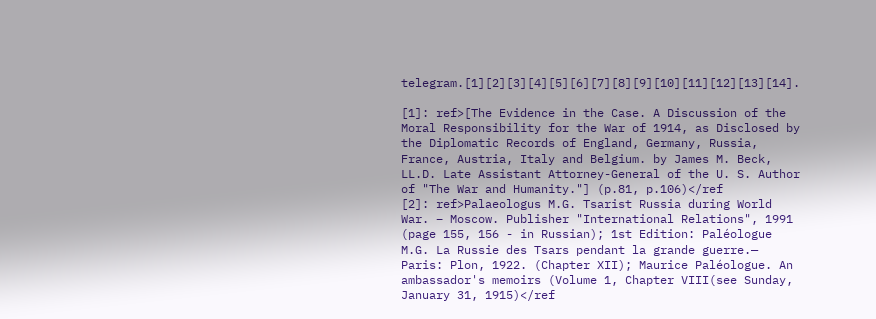telegram.[1][2][3][4][5][6][7][8][9][10][11][12][13][14].

[1]: ref>[The Evidence in the Case. A Discussion of the Moral Responsibility for the War of 1914, as Disclosed by the Diplomatic Records of England, Germany, Russia, France, Austria, Italy and Belgium. by James M. Beck, LL.D. Late Assistant Attorney-General of the U. S. Author of "The War and Humanity."] (p.81, p.106)</ref
[2]: ref>Palaeologus M.G. Tsarist Russia during World War. – Moscow. Publisher "International Relations", 1991 (page 155, 156 - in Russian); 1st Edition: Paléologue M.G. La Russie des Tsars pendant la grande guerre.— Paris: Plon, 1922. (Chapter XII); Maurice Paléologue. An ambassador's memoirs (Volume 1, Chapter VIII(see Sunday, January 31, 1915)</ref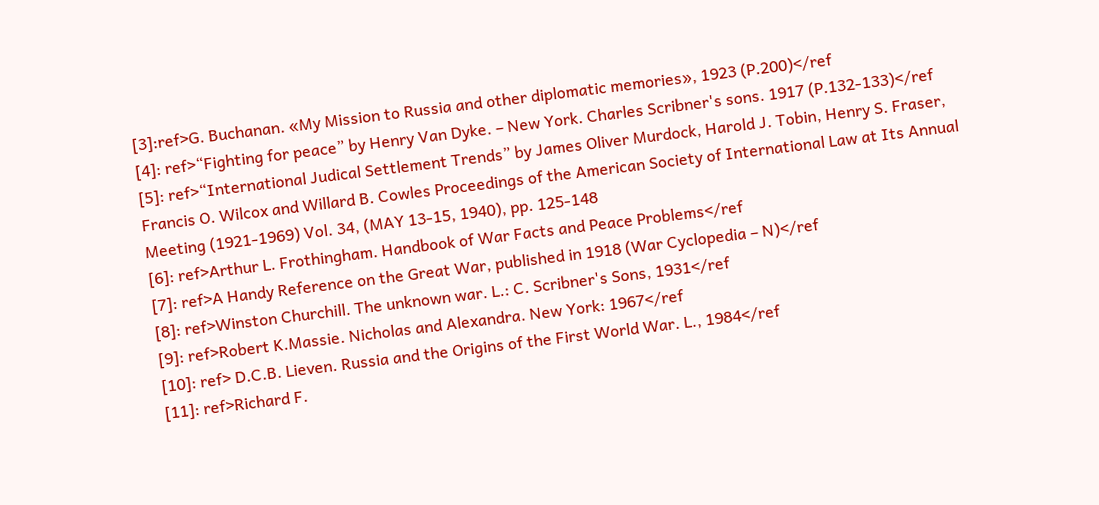[3]:ref>G. Buchanan. «My Mission to Russia and other diplomatic memories», 1923 (P.200)</ref
[4]: ref>“Fighting for peace” by Henry Van Dyke. – New York. Charles Scribner's sons. 1917 (P.132-133)</ref
[5]: ref>“International Judical Settlement Trends” by James Oliver Murdock, Harold J. Tobin, Henry S. Fraser, Francis O. Wilcox and Willard B. Cowles Proceedings of the American Society of International Law at Its Annual Meeting (1921-1969) Vol. 34, (MAY 13-15, 1940), pp. 125-148
[6]: ref>Arthur L. Frothingham. Handbook of War Facts and Peace Problems</ref
[7]: ref>A Handy Reference on the Great War, published in 1918 (War Cyclopedia – N)</ref
[8]: ref>Winston Churchill. The unknown war. L.: C. Scribner's Sons, 1931</ref
[9]: ref>Robert K.Massie. Nicholas and Alexandra. New York: 1967</ref
[10]: ref> D.C.B. Lieven. Russia and the Origins of the First World War. L., 1984</ref
[11]: ref>Richard F.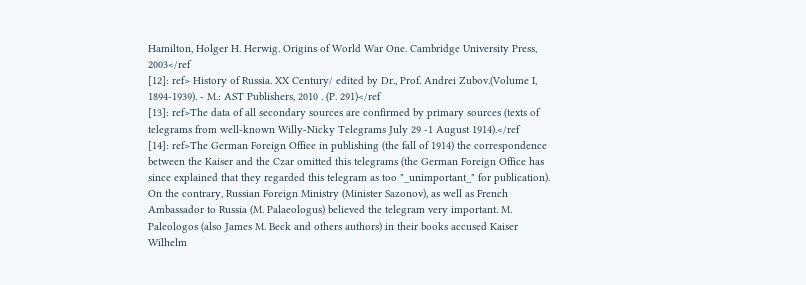Hamilton, Holger H. Herwig. Origins of World War One. Cambridge University Press, 2003</ref
[12]: ref> History of Russia. XX Century/ edited by Dr., Prof. Andrei Zubov.(Volume I, 1894-1939). - M.: AST Publishers, 2010 . (P. 291)</ref
[13]: ref>The data of all secondary sources are confirmed by primary sources (texts of telegrams from well-known Willy-Nicky Telegrams July 29 -1 August 1914).</ref
[14]: ref>The German Foreign Office in publishing (the fall of 1914) the correspondence between the Kaiser and the Czar omitted this telegrams (the German Foreign Office has since explained that they regarded this telegram as too "_unimportant_" for publication). On the contrary, Russian Foreign Ministry (Minister Sazonov), as well as French Ambassador to Russia (M. Palaeologus) believed the telegram very important. M. Paleologos (also James M. Beck and others authors) in their books accused Kaiser Wilhelm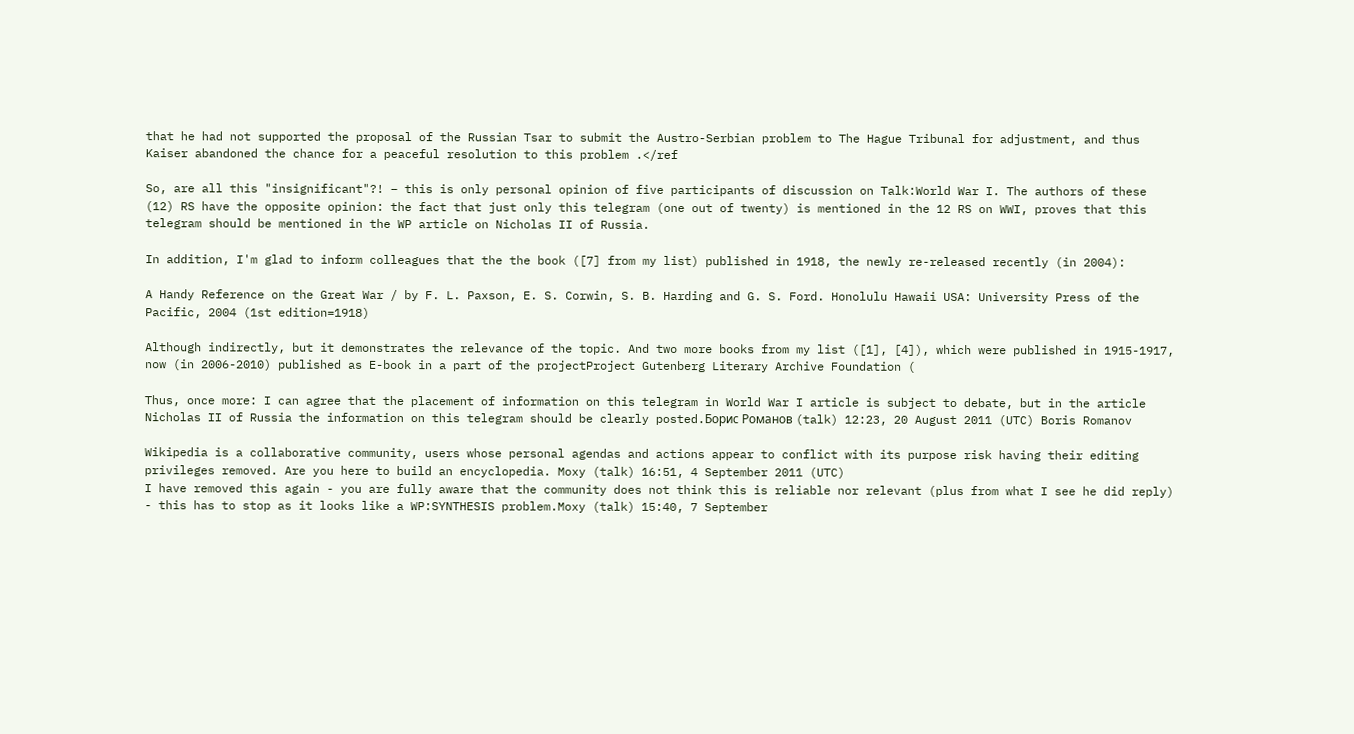that he had not supported the proposal of the Russian Tsar to submit the Austro-Serbian problem to The Hague Tribunal for adjustment, and thus Kaiser abandoned the chance for a peaceful resolution to this problem .</ref

So, are all this "insignificant"?! – this is only personal opinion of five participants of discussion on Talk:World War I. The authors of these (12) RS have the opposite opinion: the fact that just only this telegram (one out of twenty) is mentioned in the 12 RS on WWI, proves that this telegram should be mentioned in the WP article on Nicholas II of Russia.

In addition, I'm glad to inform colleagues that the the book ([7] from my list) published in 1918, the newly re-released recently (in 2004):

A Handy Reference on the Great War / by F. L. Paxson, E. S. Corwin, S. B. Harding and G. S. Ford. Honolulu Hawaii USA: University Press of the Pacific, 2004 (1st edition=1918)

Although indirectly, but it demonstrates the relevance of the topic. And two more books from my list ([1], [4]), which were published in 1915-1917, now (in 2006-2010) published as E-book in a part of the projectProject Gutenberg Literary Archive Foundation (

Thus, once more: I can agree that the placement of information on this telegram in World War I article is subject to debate, but in the article Nicholas II of Russia the information on this telegram should be clearly posted.Борис Романов (talk) 12:23, 20 August 2011 (UTC) Boris Romanov

Wikipedia is a collaborative community, users whose personal agendas and actions appear to conflict with its purpose risk having their editing privileges removed. Are you here to build an encyclopedia. Moxy (talk) 16:51, 4 September 2011 (UTC)
I have removed this again - you are fully aware that the community does not think this is reliable nor relevant (plus from what I see he did reply) - this has to stop as it looks like a WP:SYNTHESIS problem.Moxy (talk) 15:40, 7 September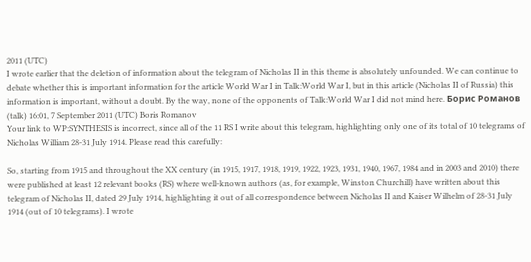2011 (UTC)
I wrote earlier that the deletion of information about the telegram of Nicholas II in this theme is absolutely unfounded. We can continue to debate whether this is important information for the article World War I in Talk:World War I, but in this article (Nicholas II of Russia) this information is important, without a doubt. By the way, none of the opponents of Talk:World War I did not mind here. Борис Романов (talk) 16:01, 7 September 2011 (UTC) Boris Romanov
Your link to WP:SYNTHESIS is incorrect, since all of the 11 RS I write about this telegram, highlighting only one of its total of 10 telegrams of Nicholas William 28-31 July 1914. Please read this carefully:

So, starting from 1915 and throughout the XX century (in 1915, 1917, 1918, 1919, 1922, 1923, 1931, 1940, 1967, 1984 and in 2003 and 2010) there were published at least 12 relevant books (RS) where well-known authors (as, for example, Winston Churchill) have written about this telegram of Nicholas II, dated 29 July 1914, highlighting it out of all correspondence between Nicholas II and Kaiser Wilhelm of 28-31 July 1914 (out of 10 telegrams). I wrote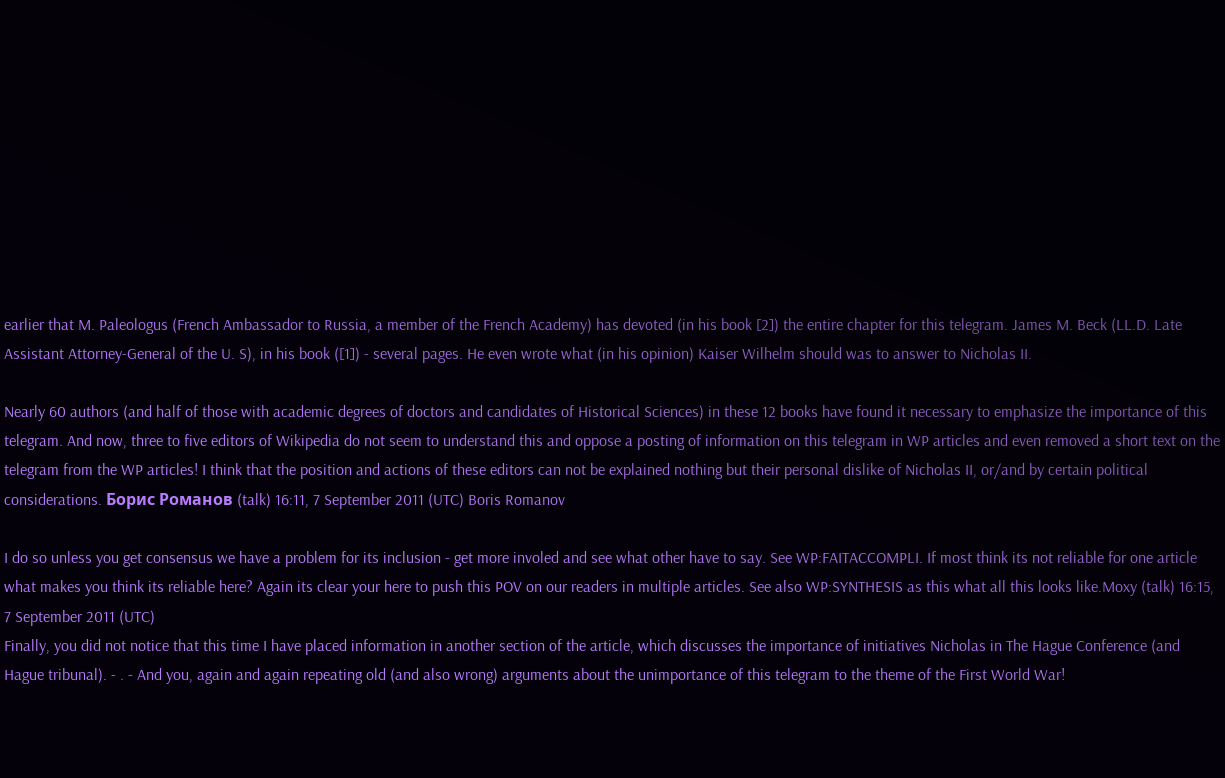earlier that M. Paleologus (French Ambassador to Russia, a member of the French Academy) has devoted (in his book [2]) the entire chapter for this telegram. James M. Beck (LL.D. Late Assistant Attorney-General of the U. S), in his book ([1]) - several pages. He even wrote what (in his opinion) Kaiser Wilhelm should was to answer to Nicholas II.

Nearly 60 authors (and half of those with academic degrees of doctors and candidates of Historical Sciences) in these 12 books have found it necessary to emphasize the importance of this telegram. And now, three to five editors of Wikipedia do not seem to understand this and oppose a posting of information on this telegram in WP articles and even removed a short text on the telegram from the WP articles! I think that the position and actions of these editors can not be explained nothing but their personal dislike of Nicholas II, or/and by certain political considerations. Борис Романов (talk) 16:11, 7 September 2011 (UTC) Boris Romanov

I do so unless you get consensus we have a problem for its inclusion - get more involed and see what other have to say. See WP:FAITACCOMPLI. If most think its not reliable for one article what makes you think its reliable here? Again its clear your here to push this POV on our readers in multiple articles. See also WP:SYNTHESIS as this what all this looks like.Moxy (talk) 16:15, 7 September 2011 (UTC)
Finally, you did not notice that this time I have placed information in another section of the article, which discusses the importance of initiatives Nicholas in The Hague Conference (and Hague tribunal). - . - And you, again and again repeating old (and also wrong) arguments about the unimportance of this telegram to the theme of the First World War!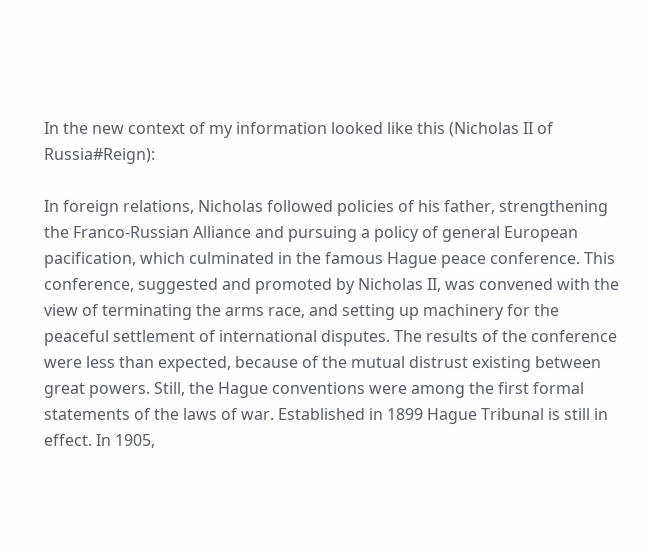In the new context of my information looked like this (Nicholas II of Russia#Reign):

In foreign relations, Nicholas followed policies of his father, strengthening the Franco-Russian Alliance and pursuing a policy of general European pacification, which culminated in the famous Hague peace conference. This conference, suggested and promoted by Nicholas II, was convened with the view of terminating the arms race, and setting up machinery for the peaceful settlement of international disputes. The results of the conference were less than expected, because of the mutual distrust existing between great powers. Still, the Hague conventions were among the first formal statements of the laws of war. Established in 1899 Hague Tribunal is still in effect. In 1905,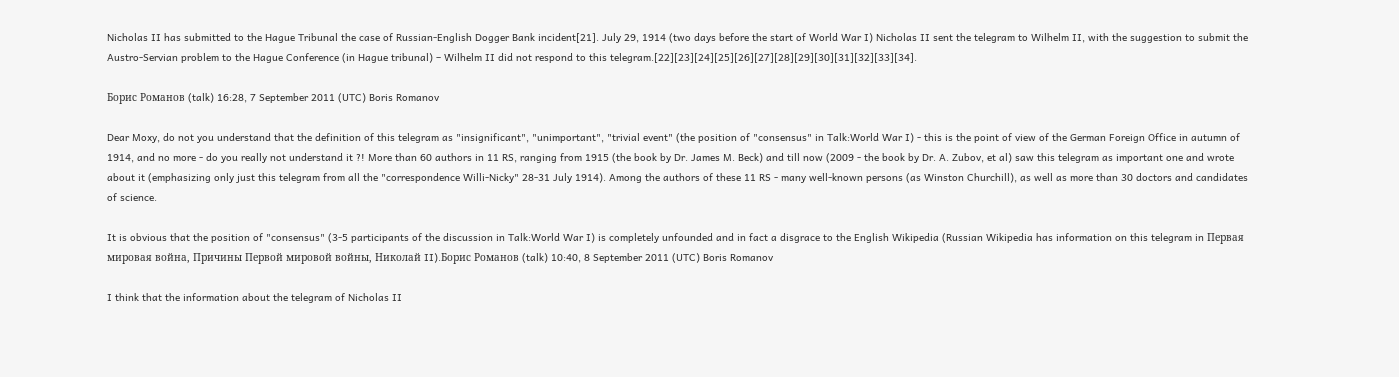Nicholas II has submitted to the Hague Tribunal the case of Russian-English Dogger Bank incident[21]. July 29, 1914 (two days before the start of World War I) Nicholas II sent the telegram to Wilhelm II, with the suggestion to submit the Austro-Servian problem to the Hague Conference (in Hague tribunal) – Wilhelm II did not respond to this telegram.[22][23][24][25][26][27][28][29][30][31][32][33][34].

Борис Романов (talk) 16:28, 7 September 2011 (UTC) Boris Romanov

Dear Moxy, do not you understand that the definition of this telegram as "insignificant", "unimportant", "trivial event" (the position of "consensus" in Talk:World War I) - this is the point of view of the German Foreign Office in autumn of 1914, and no more - do you really not understand it ?! More than 60 authors in 11 RS, ranging from 1915 (the book by Dr. James M. Beck) and till now (2009 - the book by Dr. A. Zubov, et al) saw this telegram as important one and wrote about it (emphasizing only just this telegram from all the "correspondence Willi-Nicky" 28-31 July 1914). Among the authors of these 11 RS - many well-known persons (as Winston Churchill), as well as more than 30 doctors and candidates of science.

It is obvious that the position of "consensus" (3-5 participants of the discussion in Talk:World War I) is completely unfounded and in fact a disgrace to the English Wikipedia (Russian Wikipedia has information on this telegram in Первая мировая война, Причины Первой мировой войны, Николай II).Борис Романов (talk) 10:40, 8 September 2011 (UTC) Boris Romanov

I think that the information about the telegram of Nicholas II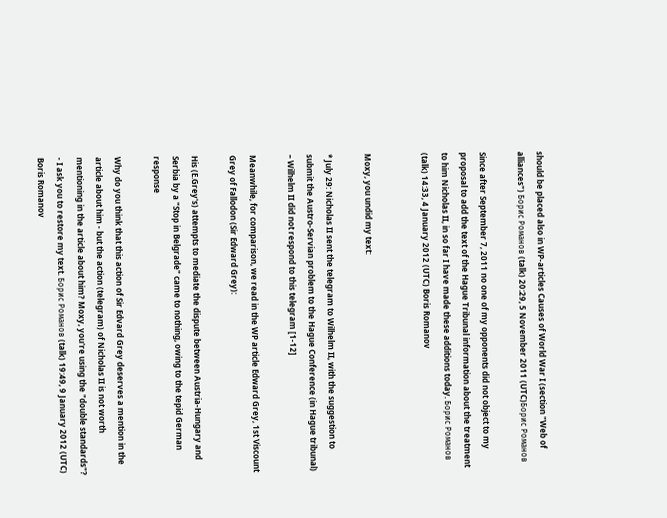should be placed also in WP-articles Causes of World War I (section "Web of alliances") Борис Романов (talk) 20:29, 5 November 2011 (UTC)Борис Романов

Since after September 7, 2011 no one of my opponents did not object to my proposal to add the text of the Hague Tribunal information about the treatment to him Nicholas II, in so far I have made these additions today. Борис Романов (talk) 14:33, 4 January 2012 (UTC) Boris Romanov


Moxy, you undid my text:

* July 29: Nicholas II sent the telegram to Wilhelm II, with the suggestion to submit the Austro-Servian problem to the Hague Conference (in Hague tribunal) – Wilhelm II did not respond to this telegram [1-12]

Meanwhile, for comparison, we read in the WP article Edward Grey, 1st Viscount Grey of Fallodon (Sir Edward Grey):

His (E.Grey's) attempts to mediate the dispute between Austria-Hungary and Serbia by a "Stop in Belgrade" came to nothing, owing to the tepid German response

Why do you think that this action of Sir Edvard Grey deserves a mention in the article about him - but the action (telegram) of Nicholas II is not worth mentioning in the article about him? Moxy, you're using the "double standards"? - I ask you to restore my text. Борис Романов (talk) 19:49, 9 January 2012 (UTC) Boris Romanov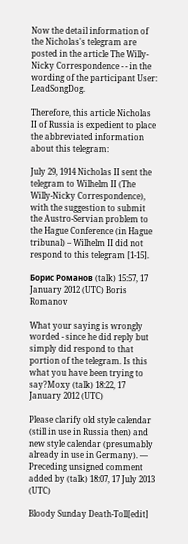Now the detail information of the Nicholas's telegram are posted in the article The Willy-Nicky Correspondence - - in the wording of the participant User: LeadSongDog.

Therefore, this article Nicholas II of Russia is expedient to place the abbreviated information about this telegram:

July 29, 1914 Nicholas II sent the telegram to Wilhelm II (The Willy-Nicky Correspondence), with the suggestion to submit the Austro-Servian problem to the Hague Conference (in Hague tribunal) – Wilhelm II did not respond to this telegram [1-15].

Борис Романов (talk) 15:57, 17 January 2012 (UTC) Boris Romanov

What your saying is wrongly worded - since he did reply but simply did respond to that portion of the telegram. Is this what you have been trying to say?Moxy (talk) 18:22, 17 January 2012 (UTC)

Please clarify old style calendar (still in use in Russia then) and new style calendar (presumably already in use in Germany). — Preceding unsigned comment added by (talk) 18:07, 17 July 2013 (UTC)

Bloody Sunday Death-Toll[edit]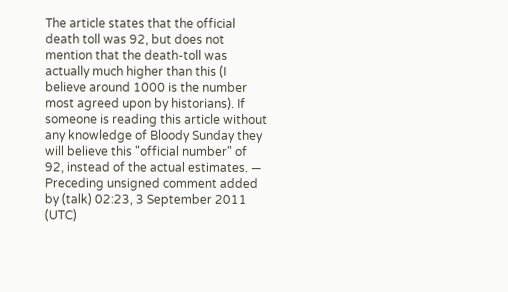The article states that the official death toll was 92, but does not mention that the death-toll was actually much higher than this (I believe around 1000 is the number most agreed upon by historians). If someone is reading this article without any knowledge of Bloody Sunday they will believe this "official number" of 92, instead of the actual estimates. — Preceding unsigned comment added by (talk) 02:23, 3 September 2011 (UTC)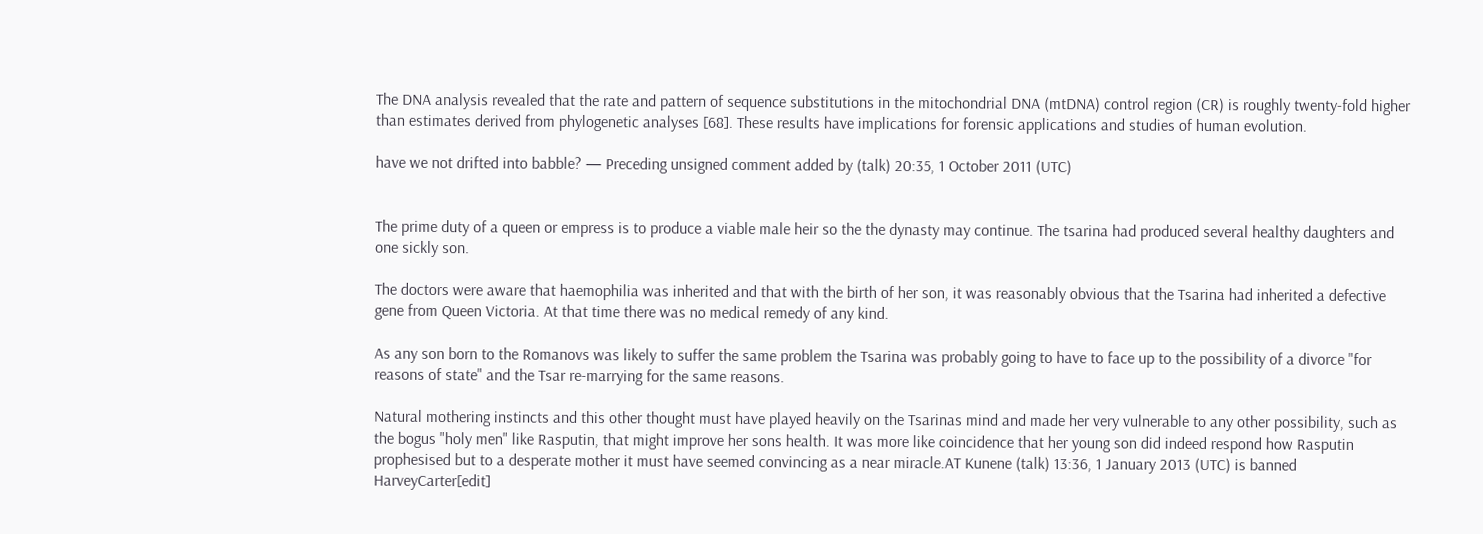The DNA analysis revealed that the rate and pattern of sequence substitutions in the mitochondrial DNA (mtDNA) control region (CR) is roughly twenty-fold higher than estimates derived from phylogenetic analyses [68]. These results have implications for forensic applications and studies of human evolution.

have we not drifted into babble? — Preceding unsigned comment added by (talk) 20:35, 1 October 2011 (UTC)


The prime duty of a queen or empress is to produce a viable male heir so the the dynasty may continue. The tsarina had produced several healthy daughters and one sickly son.

The doctors were aware that haemophilia was inherited and that with the birth of her son, it was reasonably obvious that the Tsarina had inherited a defective gene from Queen Victoria. At that time there was no medical remedy of any kind.

As any son born to the Romanovs was likely to suffer the same problem the Tsarina was probably going to have to face up to the possibility of a divorce "for reasons of state" and the Tsar re-marrying for the same reasons.

Natural mothering instincts and this other thought must have played heavily on the Tsarinas mind and made her very vulnerable to any other possibility, such as the bogus "holy men" like Rasputin, that might improve her sons health. It was more like coincidence that her young son did indeed respond how Rasputin prophesised but to a desperate mother it must have seemed convincing as a near miracle.AT Kunene (talk) 13:36, 1 January 2013 (UTC) is banned HarveyCarter[edit]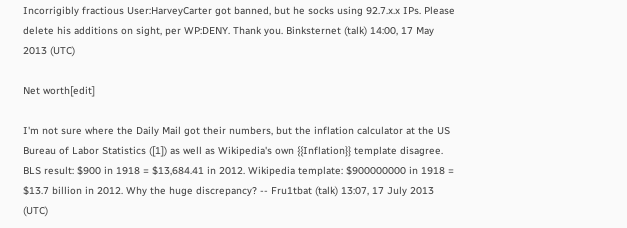Incorrigibly fractious User:HarveyCarter got banned, but he socks using 92.7.x.x IPs. Please delete his additions on sight, per WP:DENY. Thank you. Binksternet (talk) 14:00, 17 May 2013 (UTC)

Net worth[edit]

I'm not sure where the Daily Mail got their numbers, but the inflation calculator at the US Bureau of Labor Statistics ([1]) as well as Wikipedia's own {{Inflation}} template disagree. BLS result: $900 in 1918 = $13,684.41 in 2012. Wikipedia template: $900000000 in 1918 = $13.7 billion in 2012. Why the huge discrepancy? -- Fru1tbat (talk) 13:07, 17 July 2013 (UTC)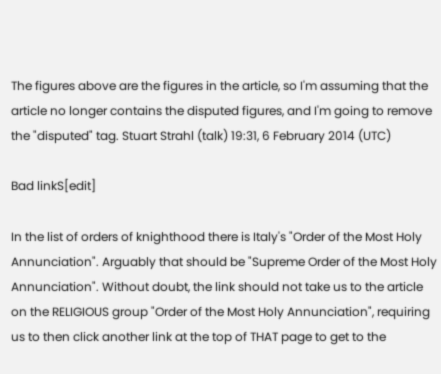The figures above are the figures in the article, so I'm assuming that the article no longer contains the disputed figures, and I'm going to remove the "disputed" tag. Stuart Strahl (talk) 19:31, 6 February 2014 (UTC)

Bad linkS[edit]

In the list of orders of knighthood there is Italy's "Order of the Most Holy Annunciation". Arguably that should be "Supreme Order of the Most Holy Annunciation". Without doubt, the link should not take us to the article on the RELIGIOUS group "Order of the Most Holy Annunciation", requiring us to then click another link at the top of THAT page to get to the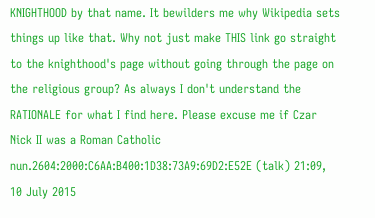KNIGHTHOOD by that name. It bewilders me why Wikipedia sets things up like that. Why not just make THIS link go straight to the knighthood's page without going through the page on the religious group? As always I don't understand the RATIONALE for what I find here. Please excuse me if Czar Nick II was a Roman Catholic nun.2604:2000:C6AA:B400:1D38:73A9:69D2:E52E (talk) 21:09, 10 July 2015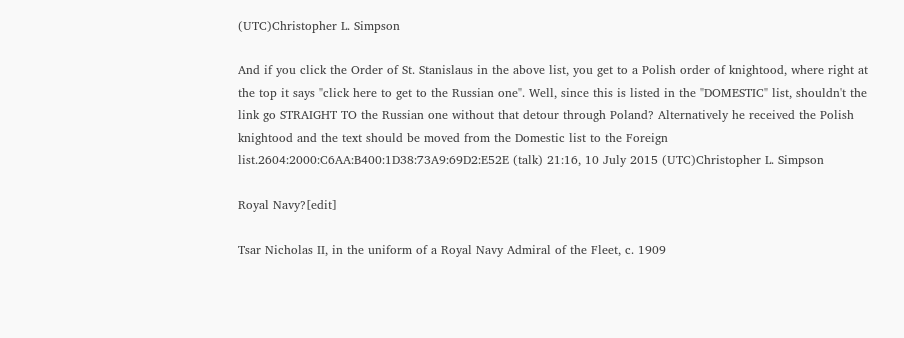(UTC)Christopher L. Simpson

And if you click the Order of St. Stanislaus in the above list, you get to a Polish order of knightood, where right at the top it says "click here to get to the Russian one". Well, since this is listed in the "DOMESTIC" list, shouldn't the link go STRAIGHT TO the Russian one without that detour through Poland? Alternatively he received the Polish knightood and the text should be moved from the Domestic list to the Foreign list.2604:2000:C6AA:B400:1D38:73A9:69D2:E52E (talk) 21:16, 10 July 2015 (UTC)Christopher L. Simpson

Royal Navy?[edit]

Tsar Nicholas II, in the uniform of a Royal Navy Admiral of the Fleet, c. 1909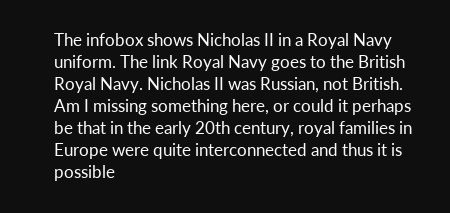The infobox shows Nicholas II in a Royal Navy uniform. The link Royal Navy goes to the British Royal Navy. Nicholas II was Russian, not British. Am I missing something here, or could it perhaps be that in the early 20th century, royal families in Europe were quite interconnected and thus it is possible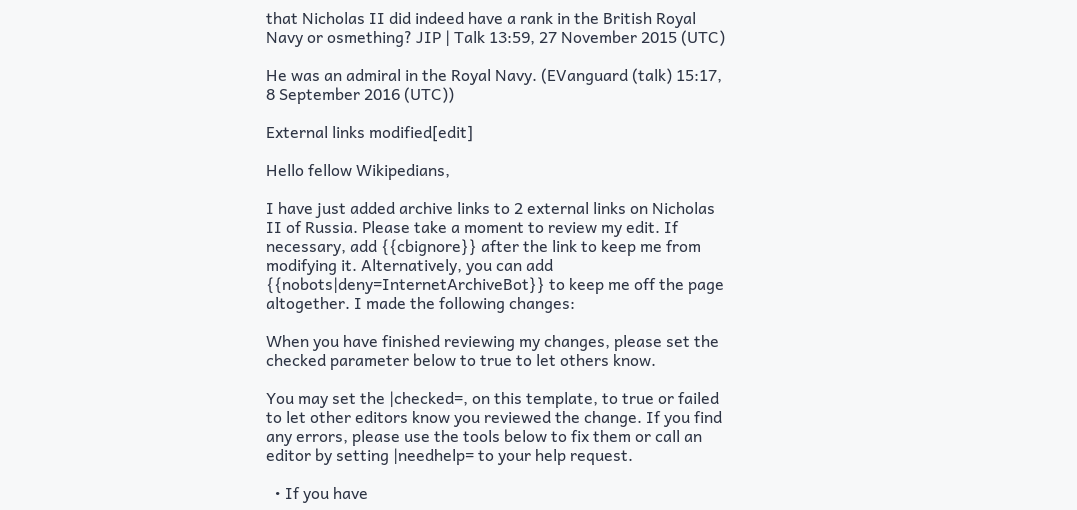that Nicholas II did indeed have a rank in the British Royal Navy or osmething? JIP | Talk 13:59, 27 November 2015 (UTC)

He was an admiral in the Royal Navy. (EVanguard (talk) 15:17, 8 September 2016 (UTC))

External links modified[edit]

Hello fellow Wikipedians,

I have just added archive links to 2 external links on Nicholas II of Russia. Please take a moment to review my edit. If necessary, add {{cbignore}} after the link to keep me from modifying it. Alternatively, you can add {{nobots|deny=InternetArchiveBot}} to keep me off the page altogether. I made the following changes:

When you have finished reviewing my changes, please set the checked parameter below to true to let others know.

You may set the |checked=, on this template, to true or failed to let other editors know you reviewed the change. If you find any errors, please use the tools below to fix them or call an editor by setting |needhelp= to your help request.

  • If you have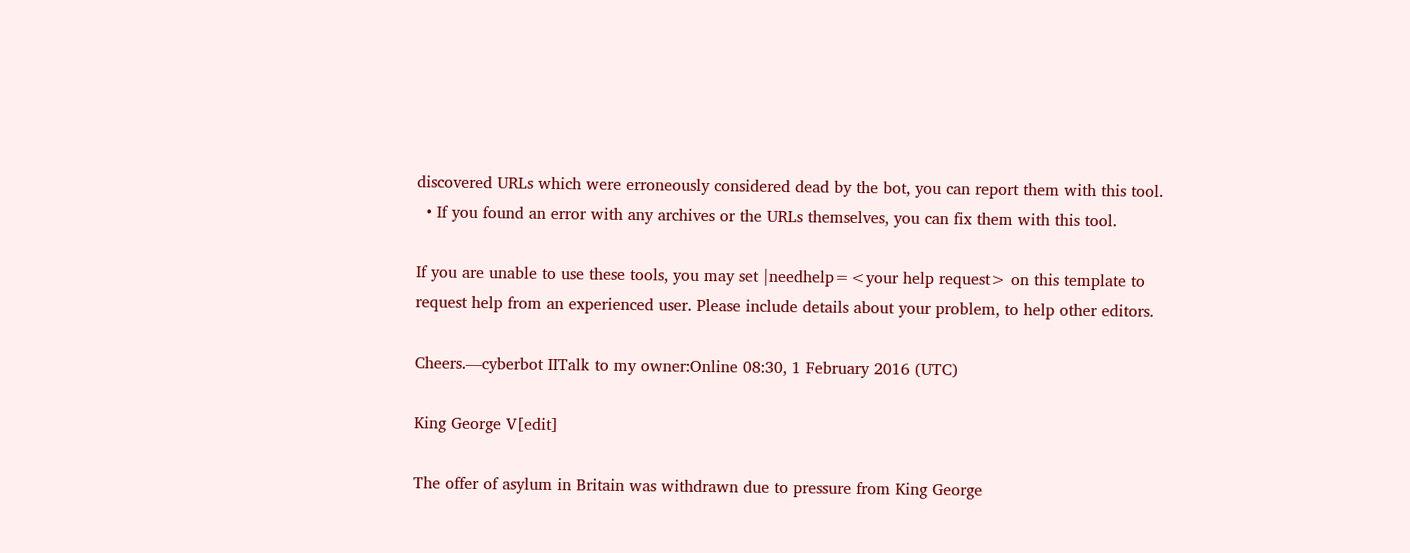discovered URLs which were erroneously considered dead by the bot, you can report them with this tool.
  • If you found an error with any archives or the URLs themselves, you can fix them with this tool.

If you are unable to use these tools, you may set |needhelp=<your help request> on this template to request help from an experienced user. Please include details about your problem, to help other editors.

Cheers.—cyberbot IITalk to my owner:Online 08:30, 1 February 2016 (UTC)

King George V[edit]

The offer of asylum in Britain was withdrawn due to pressure from King George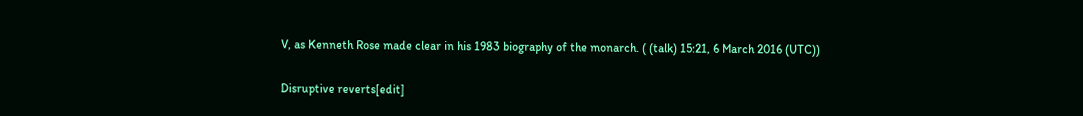V, as Kenneth Rose made clear in his 1983 biography of the monarch. ( (talk) 15:21, 6 March 2016 (UTC))

Disruptive reverts[edit]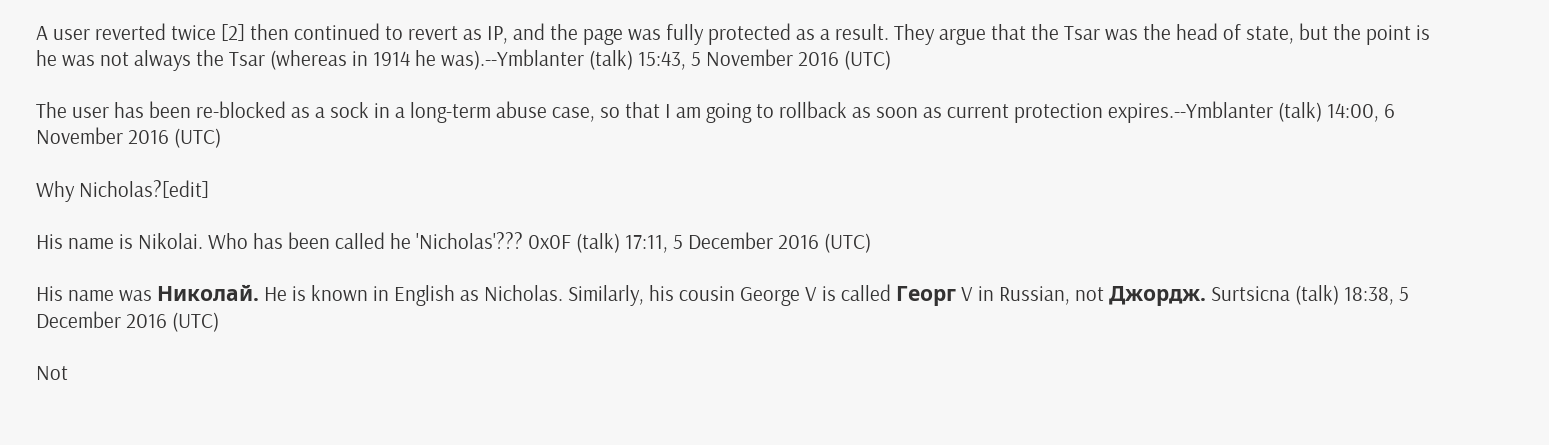A user reverted twice [2] then continued to revert as IP, and the page was fully protected as a result. They argue that the Tsar was the head of state, but the point is he was not always the Tsar (whereas in 1914 he was).--Ymblanter (talk) 15:43, 5 November 2016 (UTC)

The user has been re-blocked as a sock in a long-term abuse case, so that I am going to rollback as soon as current protection expires.--Ymblanter (talk) 14:00, 6 November 2016 (UTC)

Why Nicholas?[edit]

His name is Nikolai. Who has been called he 'Nicholas'??? 0x0F (talk) 17:11, 5 December 2016 (UTC)

His name was Николай. He is known in English as Nicholas. Similarly, his cousin George V is called Георг V in Russian, not Джордж. Surtsicna (talk) 18:38, 5 December 2016 (UTC)

Not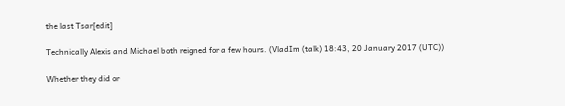the last Tsar[edit]

Technically Alexis and Michael both reigned for a few hours. (VladIm (talk) 18:43, 20 January 2017 (UTC))

Whether they did or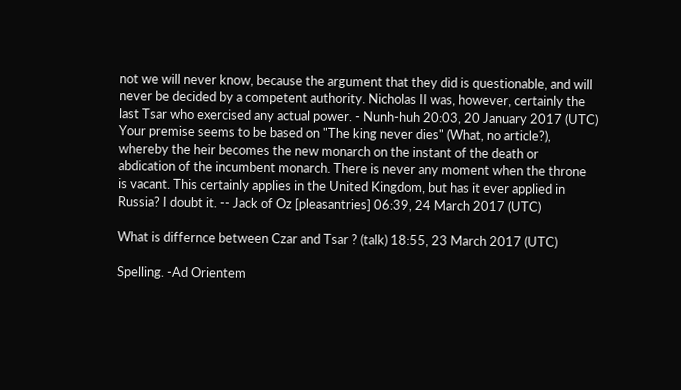not we will never know, because the argument that they did is questionable, and will never be decided by a competent authority. Nicholas II was, however, certainly the last Tsar who exercised any actual power. - Nunh-huh 20:03, 20 January 2017 (UTC)
Your premise seems to be based on "The king never dies" (What, no article?), whereby the heir becomes the new monarch on the instant of the death or abdication of the incumbent monarch. There is never any moment when the throne is vacant. This certainly applies in the United Kingdom, but has it ever applied in Russia? I doubt it. -- Jack of Oz [pleasantries] 06:39, 24 March 2017 (UTC)

What is differnce between Czar and Tsar ? (talk) 18:55, 23 March 2017 (UTC)

Spelling. -Ad Orientem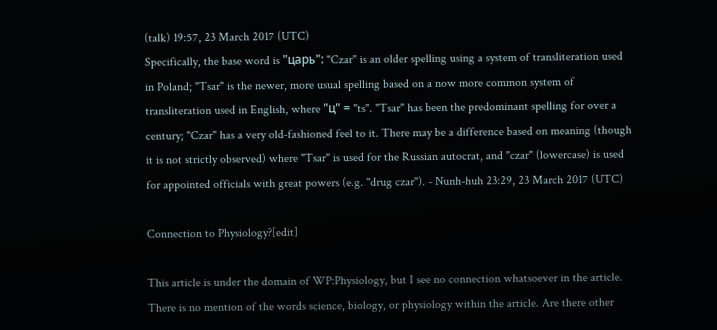(talk) 19:57, 23 March 2017 (UTC)
Specifically, the base word is "царь": "Czar" is an older spelling using a system of transliteration used in Poland; "Tsar" is the newer, more usual spelling based on a now more common system of transliteration used in English, where "ц" = "ts". "Tsar" has been the predominant spelling for over a century; "Czar" has a very old-fashioned feel to it. There may be a difference based on meaning (though it is not strictly observed) where "Tsar" is used for the Russian autocrat, and "czar" (lowercase) is used for appointed officials with great powers (e.g. "drug czar"). - Nunh-huh 23:29, 23 March 2017 (UTC)

Connection to Physiology?[edit]

This article is under the domain of WP:Physiology, but I see no connection whatsoever in the article. There is no mention of the words science, biology, or physiology within the article. Are there other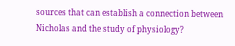sources that can establish a connection between Nicholas and the study of physiology?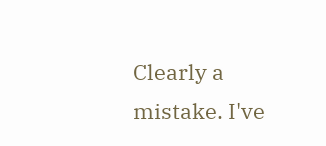Clearly a mistake. I've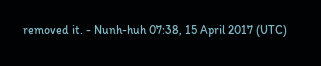removed it. - Nunh-huh 07:38, 15 April 2017 (UTC)